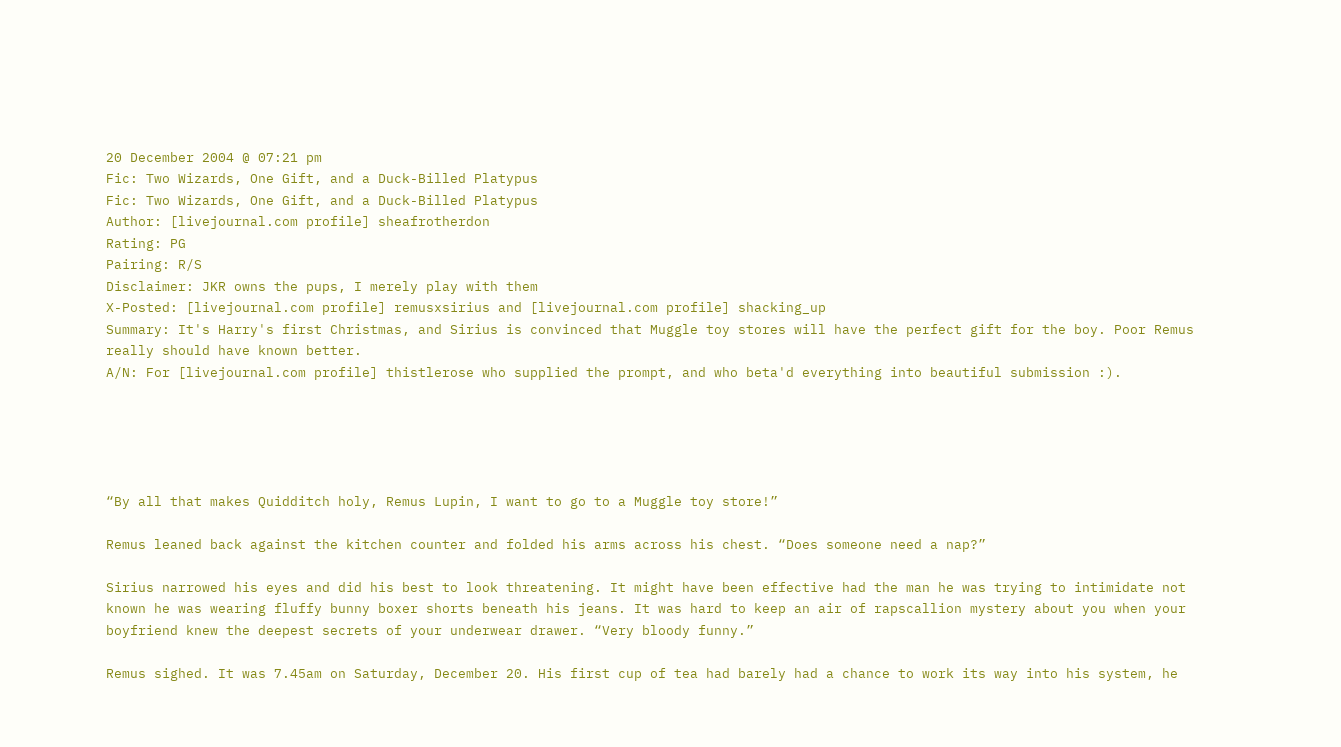20 December 2004 @ 07:21 pm
Fic: Two Wizards, One Gift, and a Duck-Billed Platypus
Fic: Two Wizards, One Gift, and a Duck-Billed Platypus
Author: [livejournal.com profile] sheafrotherdon
Rating: PG
Pairing: R/S
Disclaimer: JKR owns the pups, I merely play with them
X-Posted: [livejournal.com profile] remusxsirius and [livejournal.com profile] shacking_up
Summary: It's Harry's first Christmas, and Sirius is convinced that Muggle toy stores will have the perfect gift for the boy. Poor Remus really should have known better.
A/N: For [livejournal.com profile] thistlerose who supplied the prompt, and who beta'd everything into beautiful submission :).





“By all that makes Quidditch holy, Remus Lupin, I want to go to a Muggle toy store!”

Remus leaned back against the kitchen counter and folded his arms across his chest. “Does someone need a nap?”

Sirius narrowed his eyes and did his best to look threatening. It might have been effective had the man he was trying to intimidate not known he was wearing fluffy bunny boxer shorts beneath his jeans. It was hard to keep an air of rapscallion mystery about you when your boyfriend knew the deepest secrets of your underwear drawer. “Very bloody funny.”

Remus sighed. It was 7.45am on Saturday, December 20. His first cup of tea had barely had a chance to work its way into his system, he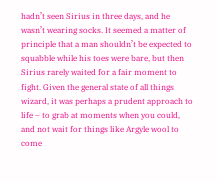hadn’t seen Sirius in three days, and he wasn’t wearing socks. It seemed a matter of principle that a man shouldn’t be expected to squabble while his toes were bare, but then Sirius rarely waited for a fair moment to fight. Given the general state of all things wizard, it was perhaps a prudent approach to life – to grab at moments when you could, and not wait for things like Argyle wool to come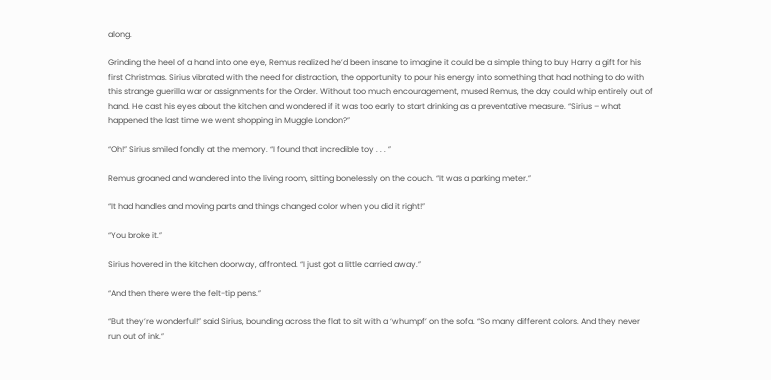along.

Grinding the heel of a hand into one eye, Remus realized he’d been insane to imagine it could be a simple thing to buy Harry a gift for his first Christmas. Sirius vibrated with the need for distraction, the opportunity to pour his energy into something that had nothing to do with this strange guerilla war or assignments for the Order. Without too much encouragement, mused Remus, the day could whip entirely out of hand. He cast his eyes about the kitchen and wondered if it was too early to start drinking as a preventative measure. “Sirius – what happened the last time we went shopping in Muggle London?”

“Oh!” Sirius smiled fondly at the memory. “I found that incredible toy . . . ”

Remus groaned and wandered into the living room, sitting bonelessly on the couch. “It was a parking meter.”

“It had handles and moving parts and things changed color when you did it right!”

“You broke it.”

Sirius hovered in the kitchen doorway, affronted. “I just got a little carried away.”

“And then there were the felt-tip pens.”

“But they’re wonderful!” said Sirius, bounding across the flat to sit with a ‘whumpf’ on the sofa. “So many different colors. And they never run out of ink.”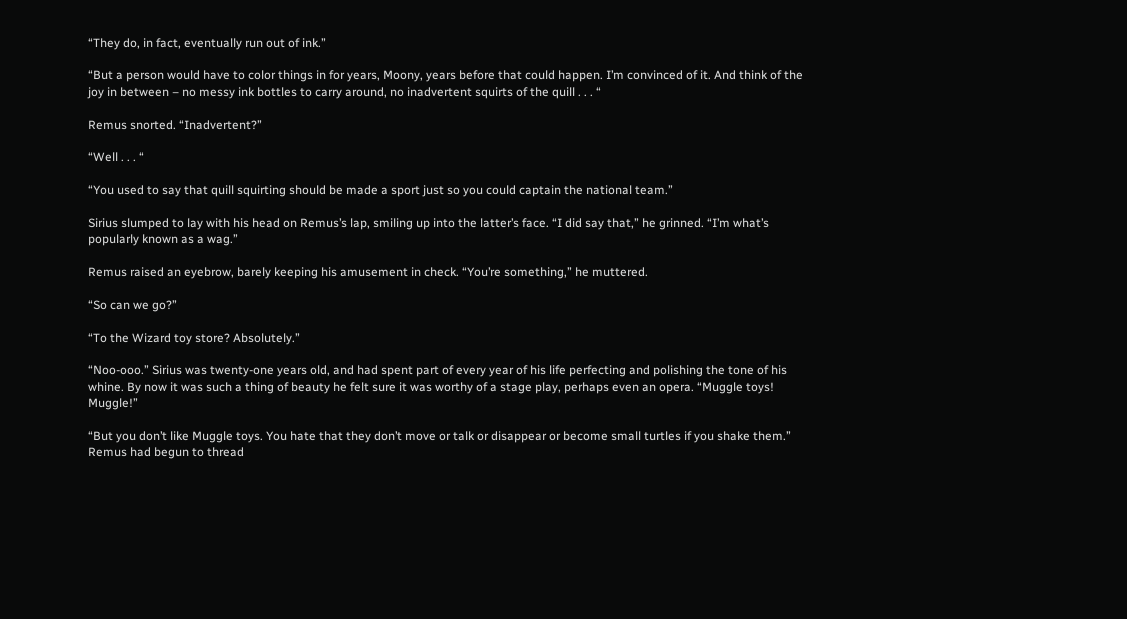“They do, in fact, eventually run out of ink.”

“But a person would have to color things in for years, Moony, years before that could happen. I’m convinced of it. And think of the joy in between – no messy ink bottles to carry around, no inadvertent squirts of the quill . . . “

Remus snorted. “Inadvertent?”

“Well . . . “

“You used to say that quill squirting should be made a sport just so you could captain the national team.”

Sirius slumped to lay with his head on Remus’s lap, smiling up into the latter’s face. “I did say that,” he grinned. “I’m what’s popularly known as a wag.”

Remus raised an eyebrow, barely keeping his amusement in check. “You’re something,” he muttered.

“So can we go?”

“To the Wizard toy store? Absolutely.”

“Noo-ooo.” Sirius was twenty-one years old, and had spent part of every year of his life perfecting and polishing the tone of his whine. By now it was such a thing of beauty he felt sure it was worthy of a stage play, perhaps even an opera. “Muggle toys! Muggle!”

“But you don’t like Muggle toys. You hate that they don’t move or talk or disappear or become small turtles if you shake them.” Remus had begun to thread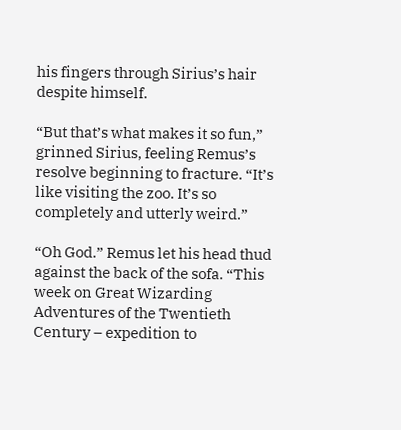his fingers through Sirius’s hair despite himself.

“But that’s what makes it so fun,” grinned Sirius, feeling Remus’s resolve beginning to fracture. “It’s like visiting the zoo. It’s so completely and utterly weird.”

“Oh God.” Remus let his head thud against the back of the sofa. “This week on Great Wizarding Adventures of the Twentieth Century – expedition to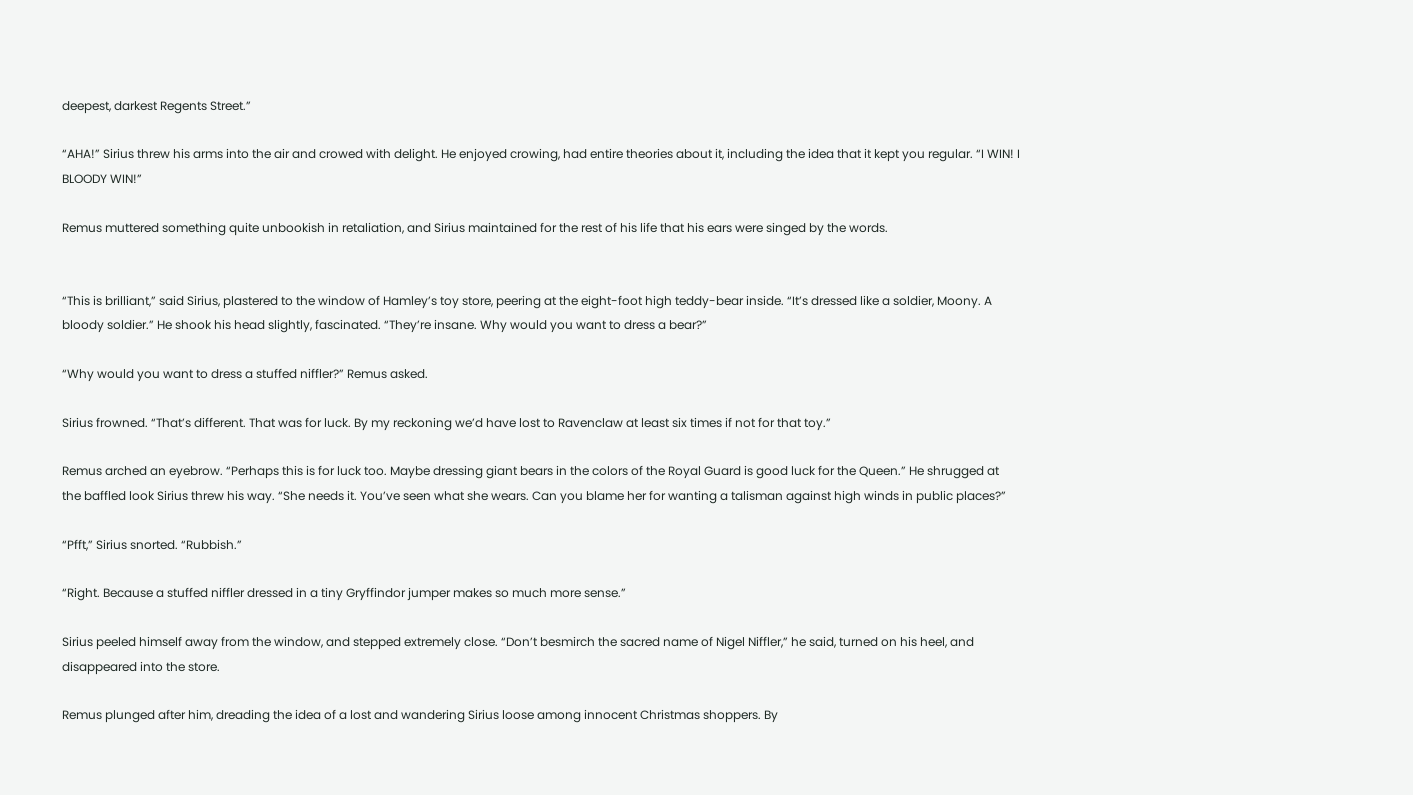deepest, darkest Regents Street.”

“AHA!” Sirius threw his arms into the air and crowed with delight. He enjoyed crowing, had entire theories about it, including the idea that it kept you regular. “I WIN! I BLOODY WIN!”

Remus muttered something quite unbookish in retaliation, and Sirius maintained for the rest of his life that his ears were singed by the words.


“This is brilliant,” said Sirius, plastered to the window of Hamley’s toy store, peering at the eight-foot high teddy-bear inside. “It’s dressed like a soldier, Moony. A bloody soldier.” He shook his head slightly, fascinated. “They’re insane. Why would you want to dress a bear?”

“Why would you want to dress a stuffed niffler?” Remus asked.

Sirius frowned. “That’s different. That was for luck. By my reckoning we’d have lost to Ravenclaw at least six times if not for that toy.”

Remus arched an eyebrow. “Perhaps this is for luck too. Maybe dressing giant bears in the colors of the Royal Guard is good luck for the Queen.” He shrugged at the baffled look Sirius threw his way. “She needs it. You’ve seen what she wears. Can you blame her for wanting a talisman against high winds in public places?”

“Pfft,” Sirius snorted. “Rubbish.”

“Right. Because a stuffed niffler dressed in a tiny Gryffindor jumper makes so much more sense.”

Sirius peeled himself away from the window, and stepped extremely close. “Don’t besmirch the sacred name of Nigel Niffler,” he said, turned on his heel, and disappeared into the store.

Remus plunged after him, dreading the idea of a lost and wandering Sirius loose among innocent Christmas shoppers. By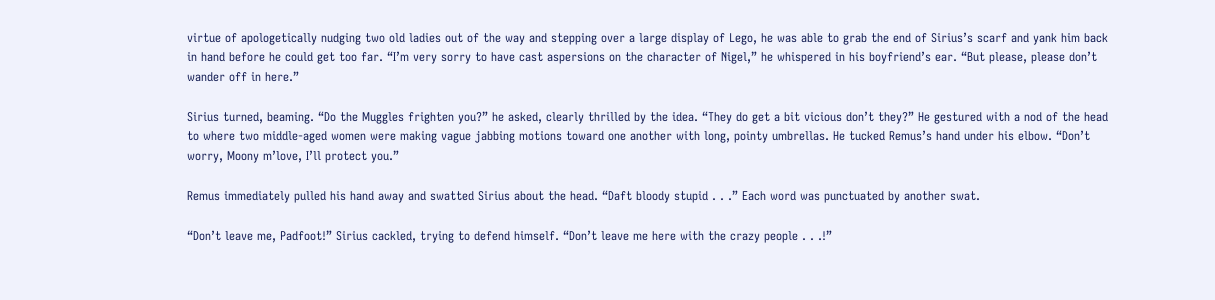virtue of apologetically nudging two old ladies out of the way and stepping over a large display of Lego, he was able to grab the end of Sirius’s scarf and yank him back in hand before he could get too far. “I’m very sorry to have cast aspersions on the character of Nigel,” he whispered in his boyfriend’s ear. “But please, please don’t wander off in here.”

Sirius turned, beaming. “Do the Muggles frighten you?” he asked, clearly thrilled by the idea. “They do get a bit vicious don’t they?” He gestured with a nod of the head to where two middle-aged women were making vague jabbing motions toward one another with long, pointy umbrellas. He tucked Remus’s hand under his elbow. “Don’t worry, Moony m’love, I’ll protect you.”

Remus immediately pulled his hand away and swatted Sirius about the head. “Daft bloody stupid . . .” Each word was punctuated by another swat.

“Don’t leave me, Padfoot!” Sirius cackled, trying to defend himself. “Don’t leave me here with the crazy people . . .!”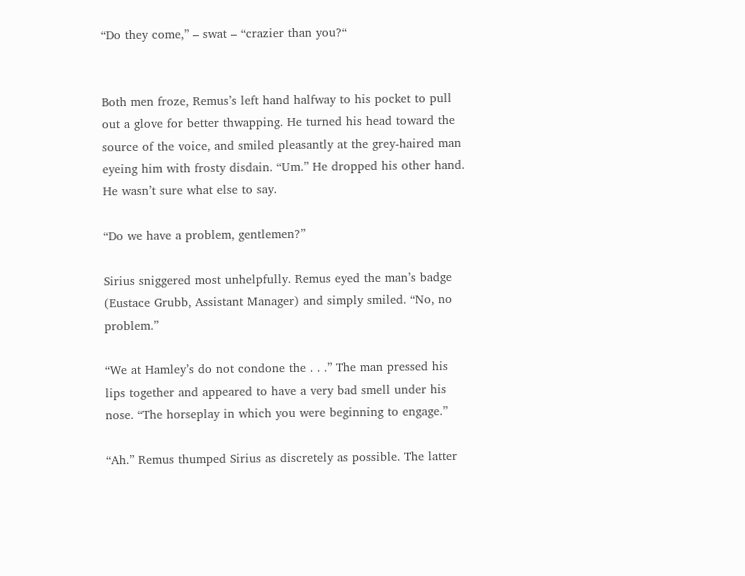“Do they come,” – swat – “crazier than you?“


Both men froze, Remus’s left hand halfway to his pocket to pull out a glove for better thwapping. He turned his head toward the source of the voice, and smiled pleasantly at the grey-haired man eyeing him with frosty disdain. “Um.” He dropped his other hand. He wasn’t sure what else to say.

“Do we have a problem, gentlemen?”

Sirius sniggered most unhelpfully. Remus eyed the man’s badge (Eustace Grubb, Assistant Manager) and simply smiled. “No, no problem.”

“We at Hamley’s do not condone the . . .” The man pressed his lips together and appeared to have a very bad smell under his nose. “The horseplay in which you were beginning to engage.”

“Ah.” Remus thumped Sirius as discretely as possible. The latter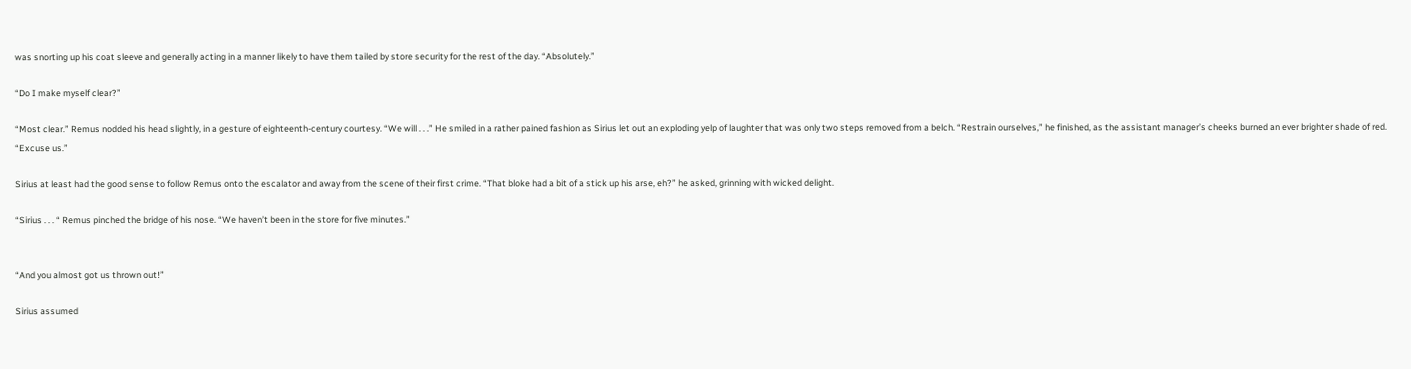was snorting up his coat sleeve and generally acting in a manner likely to have them tailed by store security for the rest of the day. “Absolutely.”

“Do I make myself clear?”

“Most clear.” Remus nodded his head slightly, in a gesture of eighteenth-century courtesy. “We will . . .” He smiled in a rather pained fashion as Sirius let out an exploding yelp of laughter that was only two steps removed from a belch. “Restrain ourselves,” he finished, as the assistant manager’s cheeks burned an ever brighter shade of red. “Excuse us.”

Sirius at least had the good sense to follow Remus onto the escalator and away from the scene of their first crime. “That bloke had a bit of a stick up his arse, eh?” he asked, grinning with wicked delight.

“Sirius . . . “ Remus pinched the bridge of his nose. “We haven’t been in the store for five minutes.”


“And you almost got us thrown out!”

Sirius assumed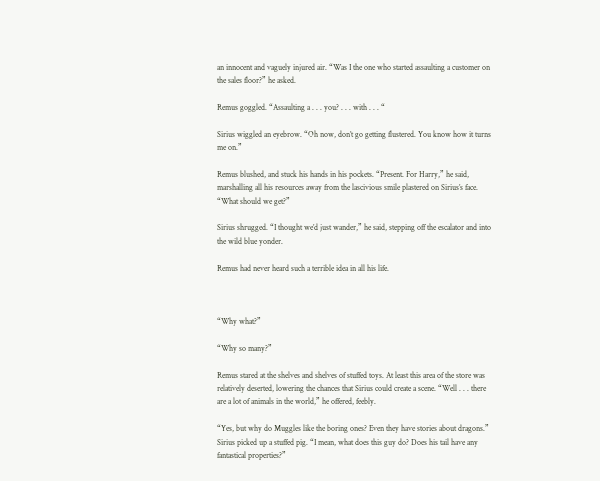an innocent and vaguely injured air. “Was I the one who started assaulting a customer on the sales floor?” he asked.

Remus goggled. “Assaulting a . . . you? . . . with . . . “

Sirius wiggled an eyebrow. “Oh now, don’t go getting flustered. You know how it turns me on.”

Remus blushed, and stuck his hands in his pockets. “Present. For Harry,” he said, marshalling all his resources away from the lascivious smile plastered on Sirius’s face. “What should we get?”

Sirius shrugged. “I thought we’d just wander,” he said, stepping off the escalator and into the wild blue yonder.

Remus had never heard such a terrible idea in all his life.



“Why what?”

“Why so many?”

Remus stared at the shelves and shelves of stuffed toys. At least this area of the store was relatively deserted, lowering the chances that Sirius could create a scene. “Well . . . there are a lot of animals in the world,” he offered, feebly.

“Yes, but why do Muggles like the boring ones? Even they have stories about dragons.” Sirius picked up a stuffed pig. “I mean, what does this guy do? Does his tail have any fantastical properties?”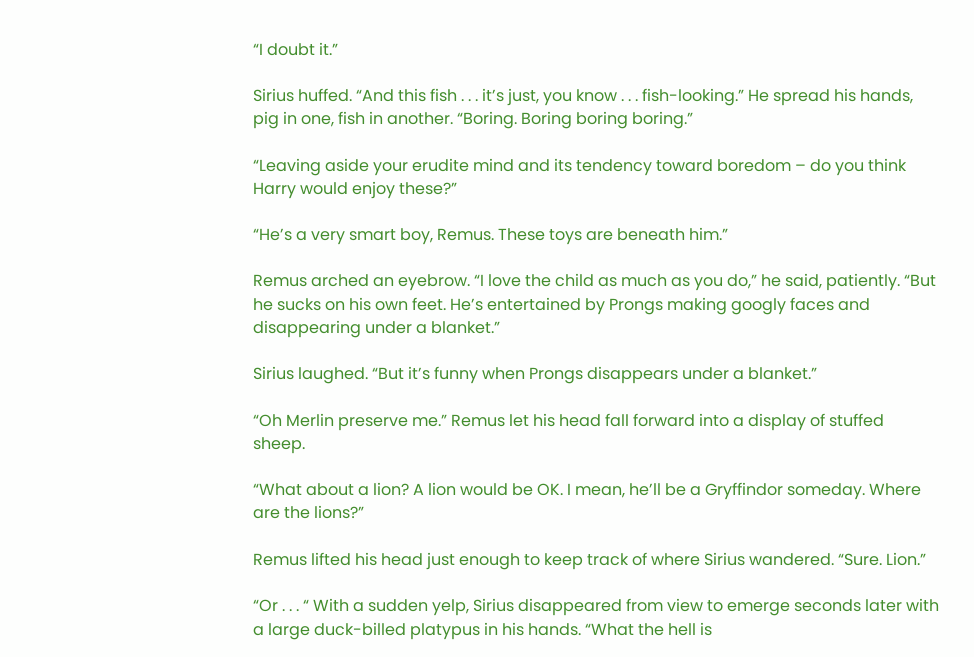“I doubt it.”

Sirius huffed. “And this fish . . . it’s just, you know . . . fish-looking.” He spread his hands, pig in one, fish in another. “Boring. Boring boring boring.”

“Leaving aside your erudite mind and its tendency toward boredom – do you think Harry would enjoy these?”

“He’s a very smart boy, Remus. These toys are beneath him.”

Remus arched an eyebrow. “I love the child as much as you do,” he said, patiently. “But he sucks on his own feet. He’s entertained by Prongs making googly faces and disappearing under a blanket.”

Sirius laughed. “But it’s funny when Prongs disappears under a blanket.”

“Oh Merlin preserve me.” Remus let his head fall forward into a display of stuffed sheep.

“What about a lion? A lion would be OK. I mean, he’ll be a Gryffindor someday. Where are the lions?”

Remus lifted his head just enough to keep track of where Sirius wandered. “Sure. Lion.”

“Or . . . “ With a sudden yelp, Sirius disappeared from view to emerge seconds later with a large duck-billed platypus in his hands. “What the hell is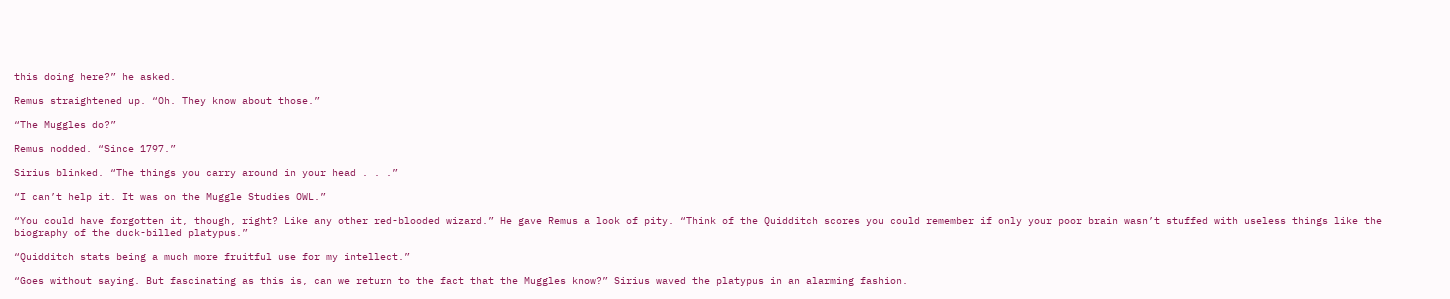this doing here?” he asked.

Remus straightened up. “Oh. They know about those.”

“The Muggles do?”

Remus nodded. “Since 1797.”

Sirius blinked. “The things you carry around in your head . . .”

“I can’t help it. It was on the Muggle Studies OWL.”

“You could have forgotten it, though, right? Like any other red-blooded wizard.” He gave Remus a look of pity. “Think of the Quidditch scores you could remember if only your poor brain wasn’t stuffed with useless things like the biography of the duck-billed platypus.”

“Quidditch stats being a much more fruitful use for my intellect.”

“Goes without saying. But fascinating as this is, can we return to the fact that the Muggles know?” Sirius waved the platypus in an alarming fashion.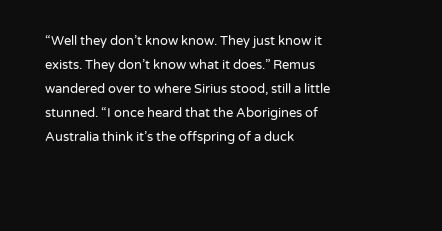“Well they don’t know know. They just know it exists. They don’t know what it does.” Remus wandered over to where Sirius stood, still a little stunned. “I once heard that the Aborigines of Australia think it’s the offspring of a duck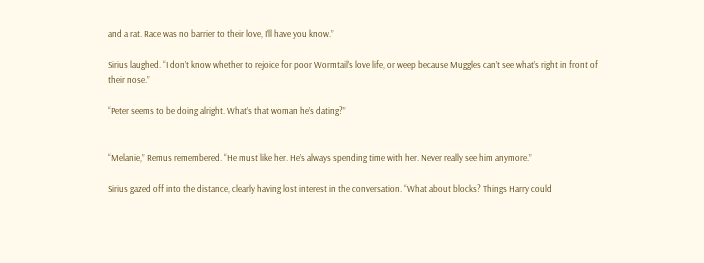and a rat. Race was no barrier to their love, I’ll have you know.”

Sirius laughed. “I don’t know whether to rejoice for poor Wormtail’s love life, or weep because Muggles can’t see what’s right in front of their nose.”

“Peter seems to be doing alright. What’s that woman he’s dating?”


“Melanie,” Remus remembered. “He must like her. He’s always spending time with her. Never really see him anymore.”

Sirius gazed off into the distance, clearly having lost interest in the conversation. “What about blocks? Things Harry could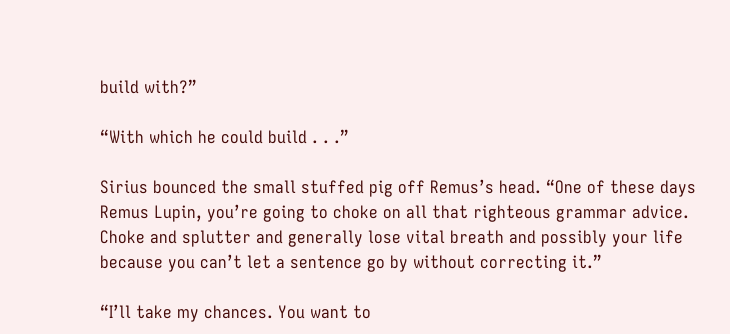build with?”

“With which he could build . . .”

Sirius bounced the small stuffed pig off Remus’s head. “One of these days Remus Lupin, you’re going to choke on all that righteous grammar advice. Choke and splutter and generally lose vital breath and possibly your life because you can’t let a sentence go by without correcting it.”

“I’ll take my chances. You want to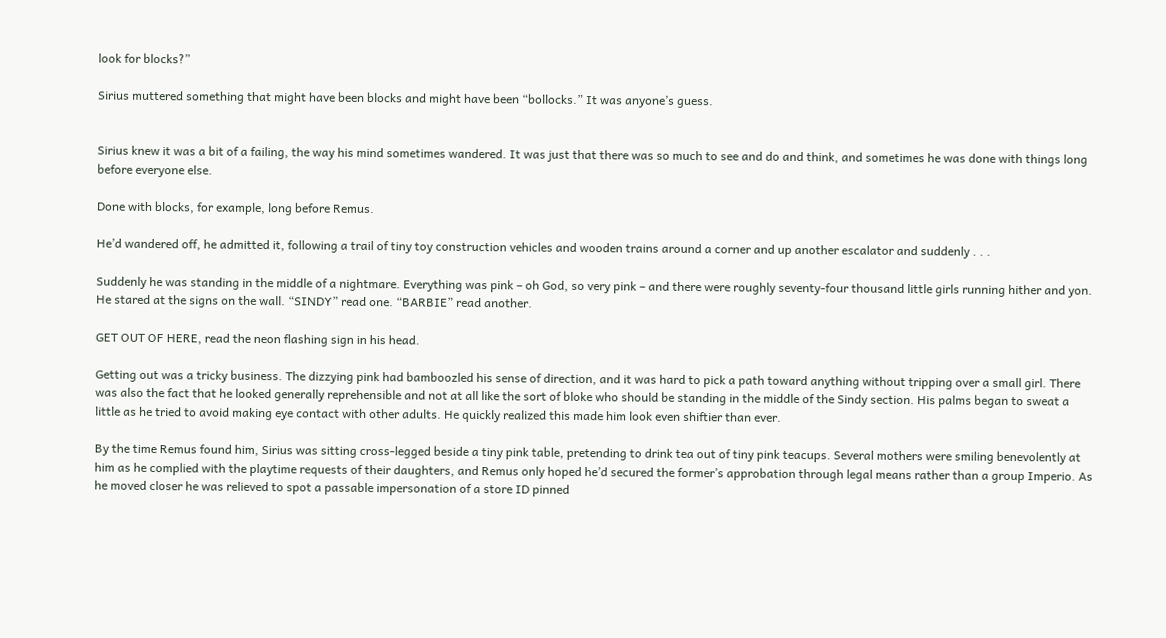look for blocks?”

Sirius muttered something that might have been blocks and might have been “bollocks.” It was anyone’s guess.


Sirius knew it was a bit of a failing, the way his mind sometimes wandered. It was just that there was so much to see and do and think, and sometimes he was done with things long before everyone else.

Done with blocks, for example, long before Remus.

He’d wandered off, he admitted it, following a trail of tiny toy construction vehicles and wooden trains around a corner and up another escalator and suddenly . . .

Suddenly he was standing in the middle of a nightmare. Everything was pink – oh God, so very pink – and there were roughly seventy-four thousand little girls running hither and yon. He stared at the signs on the wall. “SINDY” read one. “BARBIE” read another.

GET OUT OF HERE, read the neon flashing sign in his head.

Getting out was a tricky business. The dizzying pink had bamboozled his sense of direction, and it was hard to pick a path toward anything without tripping over a small girl. There was also the fact that he looked generally reprehensible and not at all like the sort of bloke who should be standing in the middle of the Sindy section. His palms began to sweat a little as he tried to avoid making eye contact with other adults. He quickly realized this made him look even shiftier than ever.

By the time Remus found him, Sirius was sitting cross-legged beside a tiny pink table, pretending to drink tea out of tiny pink teacups. Several mothers were smiling benevolently at him as he complied with the playtime requests of their daughters, and Remus only hoped he’d secured the former’s approbation through legal means rather than a group Imperio. As he moved closer he was relieved to spot a passable impersonation of a store ID pinned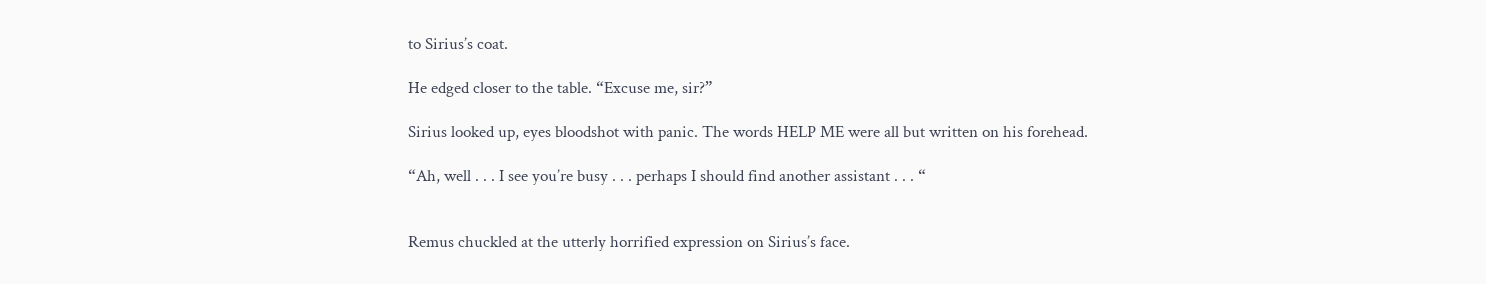to Sirius’s coat.

He edged closer to the table. “Excuse me, sir?”

Sirius looked up, eyes bloodshot with panic. The words HELP ME were all but written on his forehead.

“Ah, well . . . I see you’re busy . . . perhaps I should find another assistant . . . “


Remus chuckled at the utterly horrified expression on Sirius’s face.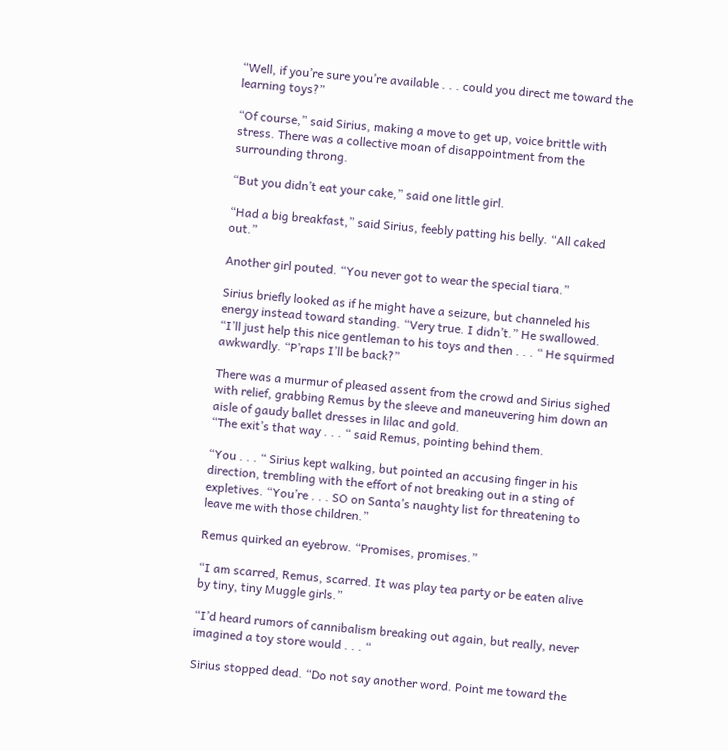“Well, if you’re sure you’re available . . . could you direct me toward the learning toys?”

“Of course,” said Sirius, making a move to get up, voice brittle with stress. There was a collective moan of disappointment from the surrounding throng.

“But you didn’t eat your cake,” said one little girl.

“Had a big breakfast,” said Sirius, feebly patting his belly. “All caked out.”

Another girl pouted. “You never got to wear the special tiara.”

Sirius briefly looked as if he might have a seizure, but channeled his energy instead toward standing. “Very true. I didn’t.” He swallowed. “I’ll just help this nice gentleman to his toys and then . . . “ He squirmed awkwardly. “P’raps I’ll be back?”

There was a murmur of pleased assent from the crowd and Sirius sighed with relief, grabbing Remus by the sleeve and maneuvering him down an aisle of gaudy ballet dresses in lilac and gold.
“The exit’s that way . . . “ said Remus, pointing behind them.

“You . . . “ Sirius kept walking, but pointed an accusing finger in his direction, trembling with the effort of not breaking out in a sting of expletives. “You’re . . . SO on Santa’s naughty list for threatening to leave me with those children.”

Remus quirked an eyebrow. “Promises, promises.”

“I am scarred, Remus, scarred. It was play tea party or be eaten alive by tiny, tiny Muggle girls.”

“I’d heard rumors of cannibalism breaking out again, but really, never imagined a toy store would . . . “

Sirius stopped dead. “Do not say another word. Point me toward the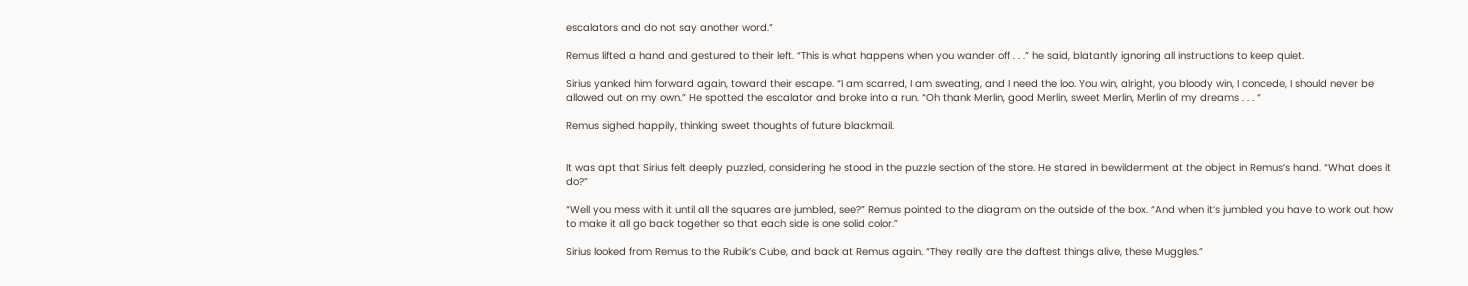escalators and do not say another word.”

Remus lifted a hand and gestured to their left. “This is what happens when you wander off . . .” he said, blatantly ignoring all instructions to keep quiet.

Sirius yanked him forward again, toward their escape. “I am scarred, I am sweating, and I need the loo. You win, alright, you bloody win, I concede, I should never be allowed out on my own.” He spotted the escalator and broke into a run. “Oh thank Merlin, good Merlin, sweet Merlin, Merlin of my dreams . . . “

Remus sighed happily, thinking sweet thoughts of future blackmail.


It was apt that Sirius felt deeply puzzled, considering he stood in the puzzle section of the store. He stared in bewilderment at the object in Remus’s hand. “What does it do?”

“Well you mess with it until all the squares are jumbled, see?” Remus pointed to the diagram on the outside of the box. “And when it’s jumbled you have to work out how to make it all go back together so that each side is one solid color.”

Sirius looked from Remus to the Rubik’s Cube, and back at Remus again. “They really are the daftest things alive, these Muggles.”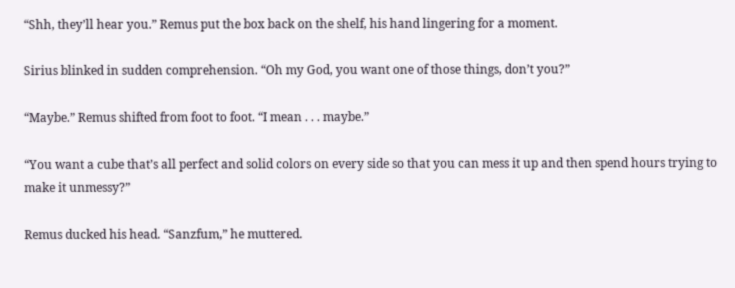“Shh, they’ll hear you.” Remus put the box back on the shelf, his hand lingering for a moment.

Sirius blinked in sudden comprehension. “Oh my God, you want one of those things, don’t you?”

“Maybe.” Remus shifted from foot to foot. “I mean . . . maybe.”

“You want a cube that’s all perfect and solid colors on every side so that you can mess it up and then spend hours trying to make it unmessy?”

Remus ducked his head. “Sanzfum,” he muttered.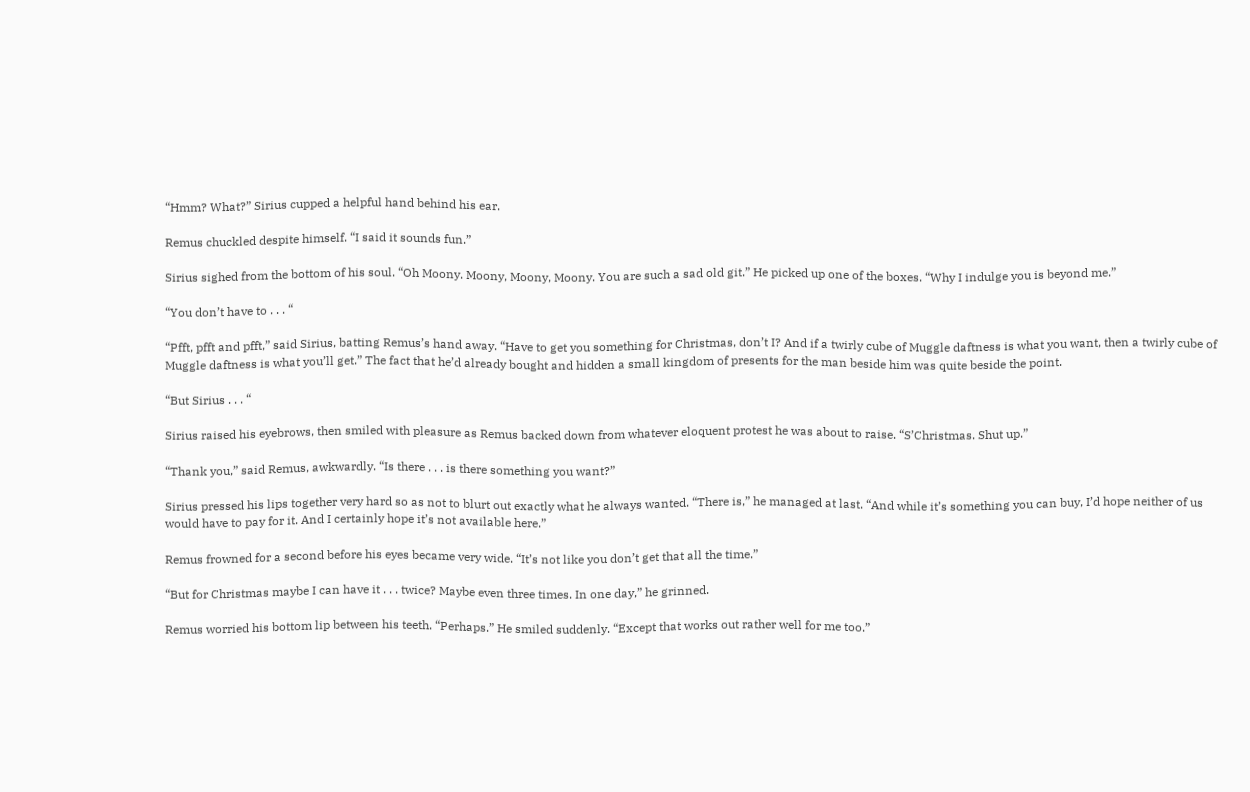“Hmm? What?” Sirius cupped a helpful hand behind his ear.

Remus chuckled despite himself. “I said it sounds fun.”

Sirius sighed from the bottom of his soul. “Oh Moony. Moony, Moony, Moony. You are such a sad old git.” He picked up one of the boxes. “Why I indulge you is beyond me.”

“You don’t have to . . . “

“Pfft, pfft and pfft,” said Sirius, batting Remus’s hand away. “Have to get you something for Christmas, don’t I? And if a twirly cube of Muggle daftness is what you want, then a twirly cube of Muggle daftness is what you’ll get.” The fact that he’d already bought and hidden a small kingdom of presents for the man beside him was quite beside the point.

“But Sirius . . . “

Sirius raised his eyebrows, then smiled with pleasure as Remus backed down from whatever eloquent protest he was about to raise. “S’Christmas. Shut up.”

“Thank you,” said Remus, awkwardly. “Is there . . . is there something you want?”

Sirius pressed his lips together very hard so as not to blurt out exactly what he always wanted. “There is,” he managed at last. “And while it’s something you can buy, I’d hope neither of us would have to pay for it. And I certainly hope it’s not available here.”

Remus frowned for a second before his eyes became very wide. “It’s not like you don’t get that all the time.”

“But for Christmas maybe I can have it . . . twice? Maybe even three times. In one day,” he grinned.

Remus worried his bottom lip between his teeth. “Perhaps.” He smiled suddenly. “Except that works out rather well for me too.”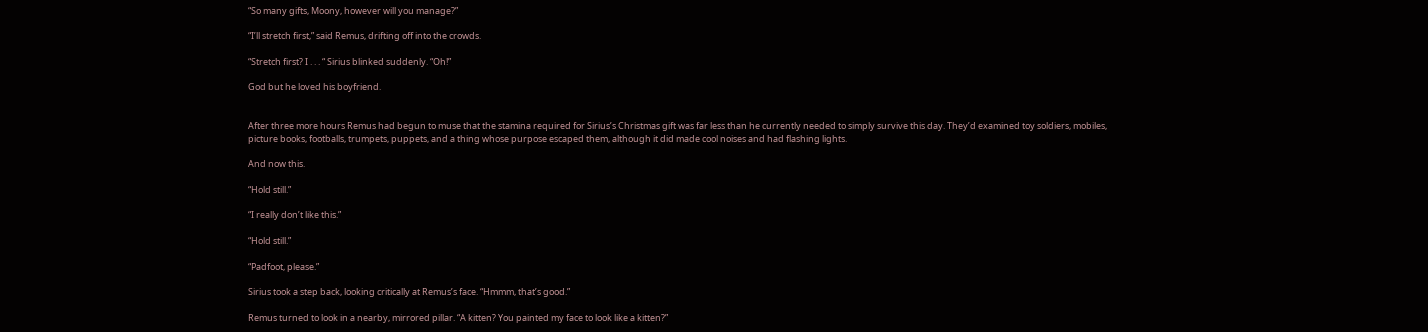“So many gifts, Moony, however will you manage?”

“I’ll stretch first,” said Remus, drifting off into the crowds.

“Stretch first? I . . . “ Sirius blinked suddenly. “Oh!”

God but he loved his boyfriend.


After three more hours Remus had begun to muse that the stamina required for Sirius’s Christmas gift was far less than he currently needed to simply survive this day. They’d examined toy soldiers, mobiles, picture books, footballs, trumpets, puppets, and a thing whose purpose escaped them, although it did made cool noises and had flashing lights.

And now this.

“Hold still.”

“I really don’t like this.”

“Hold still.”

“Padfoot, please.”

Sirius took a step back, looking critically at Remus’s face. “Hmmm, that’s good.”

Remus turned to look in a nearby, mirrored pillar. “A kitten? You painted my face to look like a kitten?”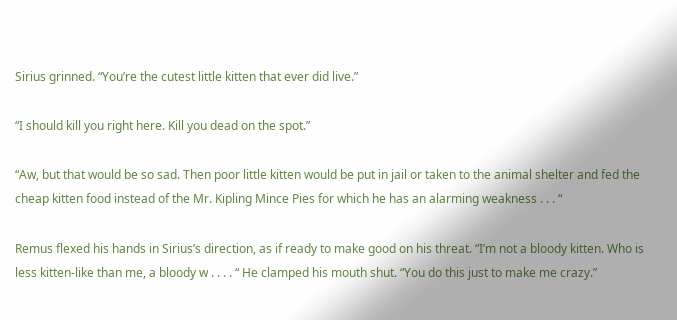Sirius grinned. “You’re the cutest little kitten that ever did live.”

“I should kill you right here. Kill you dead on the spot.”

“Aw, but that would be so sad. Then poor little kitten would be put in jail or taken to the animal shelter and fed the cheap kitten food instead of the Mr. Kipling Mince Pies for which he has an alarming weakness . . . “

Remus flexed his hands in Sirius’s direction, as if ready to make good on his threat. “I’m not a bloody kitten. Who is less kitten-like than me, a bloody w . . . . “ He clamped his mouth shut. “You do this just to make me crazy.”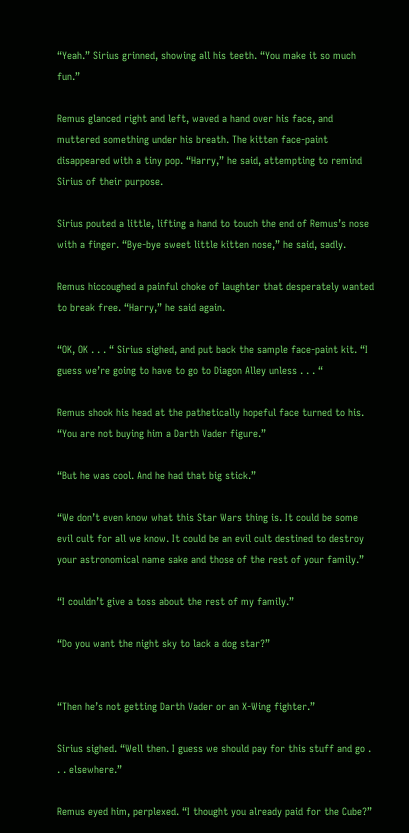“Yeah.” Sirius grinned, showing all his teeth. “You make it so much fun.”

Remus glanced right and left, waved a hand over his face, and muttered something under his breath. The kitten face-paint disappeared with a tiny pop. “Harry,” he said, attempting to remind Sirius of their purpose.

Sirius pouted a little, lifting a hand to touch the end of Remus’s nose with a finger. “Bye-bye sweet little kitten nose,” he said, sadly.

Remus hiccoughed a painful choke of laughter that desperately wanted to break free. “Harry,” he said again.

“OK, OK . . . “ Sirius sighed, and put back the sample face-paint kit. “I guess we’re going to have to go to Diagon Alley unless . . . “

Remus shook his head at the pathetically hopeful face turned to his. “You are not buying him a Darth Vader figure.”

“But he was cool. And he had that big stick.”

“We don’t even know what this Star Wars thing is. It could be some evil cult for all we know. It could be an evil cult destined to destroy your astronomical name sake and those of the rest of your family.”

“I couldn’t give a toss about the rest of my family.”

“Do you want the night sky to lack a dog star?”


“Then he’s not getting Darth Vader or an X-Wing fighter.”

Sirius sighed. “Well then. I guess we should pay for this stuff and go . . . elsewhere.”

Remus eyed him, perplexed. “I thought you already paid for the Cube?”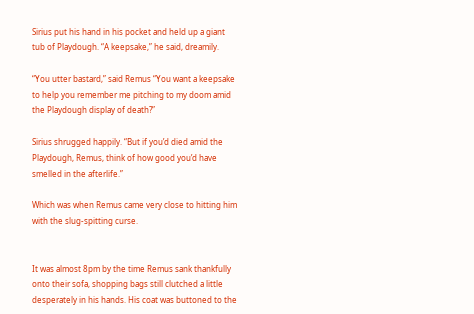Sirius put his hand in his pocket and held up a giant tub of Playdough. “A keepsake,” he said, dreamily.

“You utter bastard,” said Remus “You want a keepsake to help you remember me pitching to my doom amid the Playdough display of death?”

Sirius shrugged happily. “But if you’d died amid the Playdough, Remus, think of how good you’d have smelled in the afterlife.”

Which was when Remus came very close to hitting him with the slug-spitting curse.


It was almost 8pm by the time Remus sank thankfully onto their sofa, shopping bags still clutched a little desperately in his hands. His coat was buttoned to the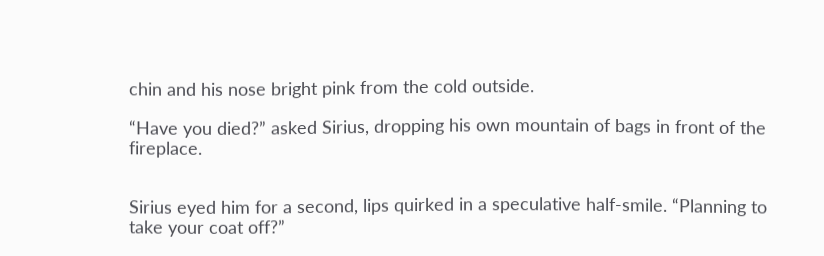chin and his nose bright pink from the cold outside.

“Have you died?” asked Sirius, dropping his own mountain of bags in front of the fireplace.


Sirius eyed him for a second, lips quirked in a speculative half-smile. “Planning to take your coat off?”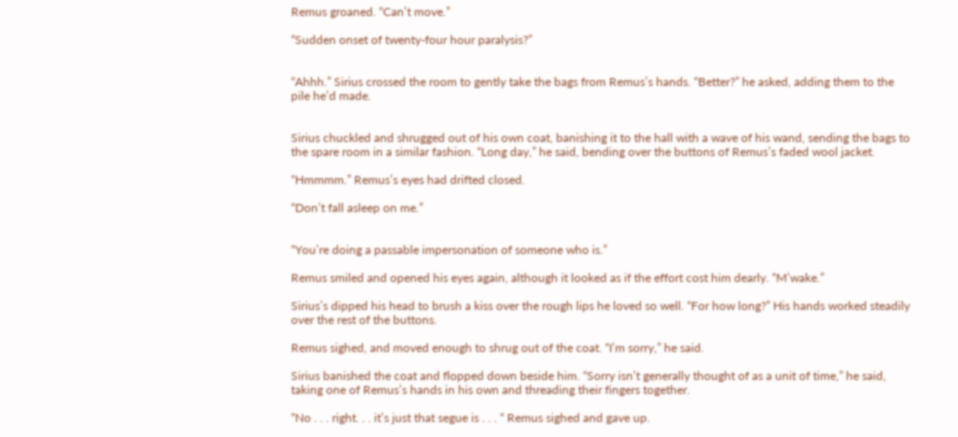Remus groaned. “Can’t move.”

“Sudden onset of twenty-four hour paralysis?”


“Ahhh.” Sirius crossed the room to gently take the bags from Remus’s hands. “Better?” he asked, adding them to the pile he’d made.


Sirius chuckled and shrugged out of his own coat, banishing it to the hall with a wave of his wand, sending the bags to the spare room in a similar fashion. “Long day,” he said, bending over the buttons of Remus’s faded wool jacket.

“Hmmmm.” Remus’s eyes had drifted closed.

“Don’t fall asleep on me.”


“You’re doing a passable impersonation of someone who is.”

Remus smiled and opened his eyes again, although it looked as if the effort cost him dearly. “M’wake.”

Sirius’s dipped his head to brush a kiss over the rough lips he loved so well. “For how long?” His hands worked steadily over the rest of the buttons.

Remus sighed, and moved enough to shrug out of the coat. “I’m sorry,” he said.

Sirius banished the coat and flopped down beside him. “Sorry isn’t generally thought of as a unit of time,” he said, taking one of Remus’s hands in his own and threading their fingers together.

“No . . . right. . . it’s just that segue is . . . “ Remus sighed and gave up.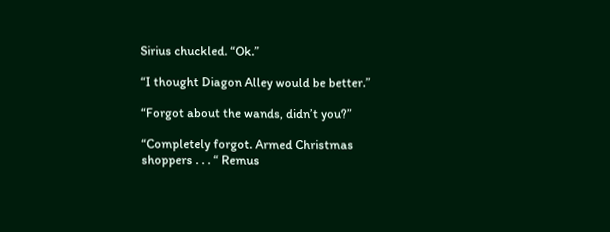Sirius chuckled. “Ok.”

“I thought Diagon Alley would be better.”

“Forgot about the wands, didn’t you?”

“Completely forgot. Armed Christmas shoppers . . . “ Remus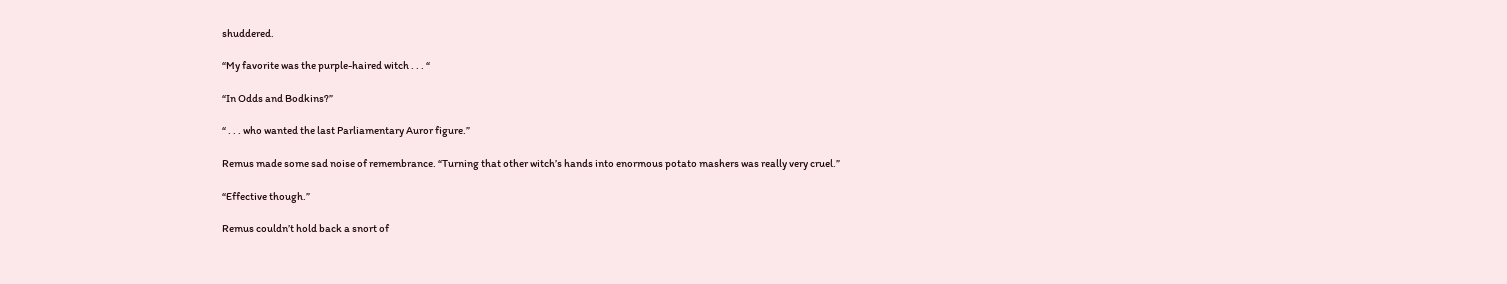shuddered.

“My favorite was the purple-haired witch . . . “

“In Odds and Bodkins?”

“ . . . who wanted the last Parliamentary Auror figure.”

Remus made some sad noise of remembrance. “Turning that other witch’s hands into enormous potato mashers was really very cruel.”

“Effective though.”

Remus couldn’t hold back a snort of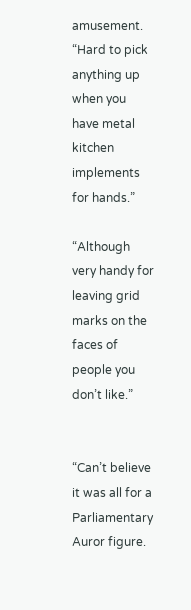amusement. “Hard to pick anything up when you have metal kitchen implements for hands.”

“Although very handy for leaving grid marks on the faces of people you don’t like.”


“Can’t believe it was all for a Parliamentary Auror figure.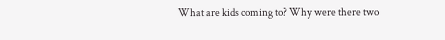What are kids coming to? Why were there two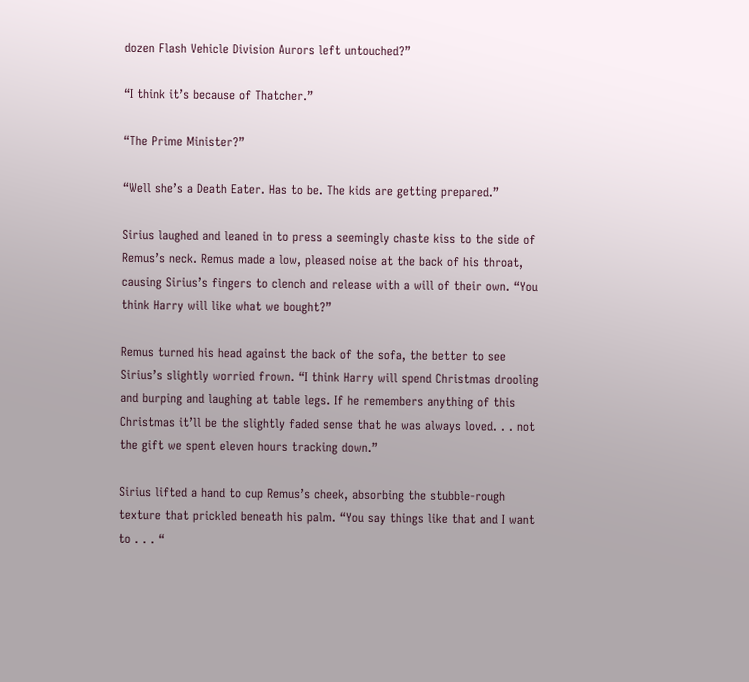dozen Flash Vehicle Division Aurors left untouched?”

“I think it’s because of Thatcher.”

“The Prime Minister?”

“Well she’s a Death Eater. Has to be. The kids are getting prepared.”

Sirius laughed and leaned in to press a seemingly chaste kiss to the side of Remus’s neck. Remus made a low, pleased noise at the back of his throat, causing Sirius’s fingers to clench and release with a will of their own. “You think Harry will like what we bought?”

Remus turned his head against the back of the sofa, the better to see Sirius’s slightly worried frown. “I think Harry will spend Christmas drooling and burping and laughing at table legs. If he remembers anything of this Christmas it’ll be the slightly faded sense that he was always loved. . . not the gift we spent eleven hours tracking down.”

Sirius lifted a hand to cup Remus’s cheek, absorbing the stubble-rough texture that prickled beneath his palm. “You say things like that and I want to . . . “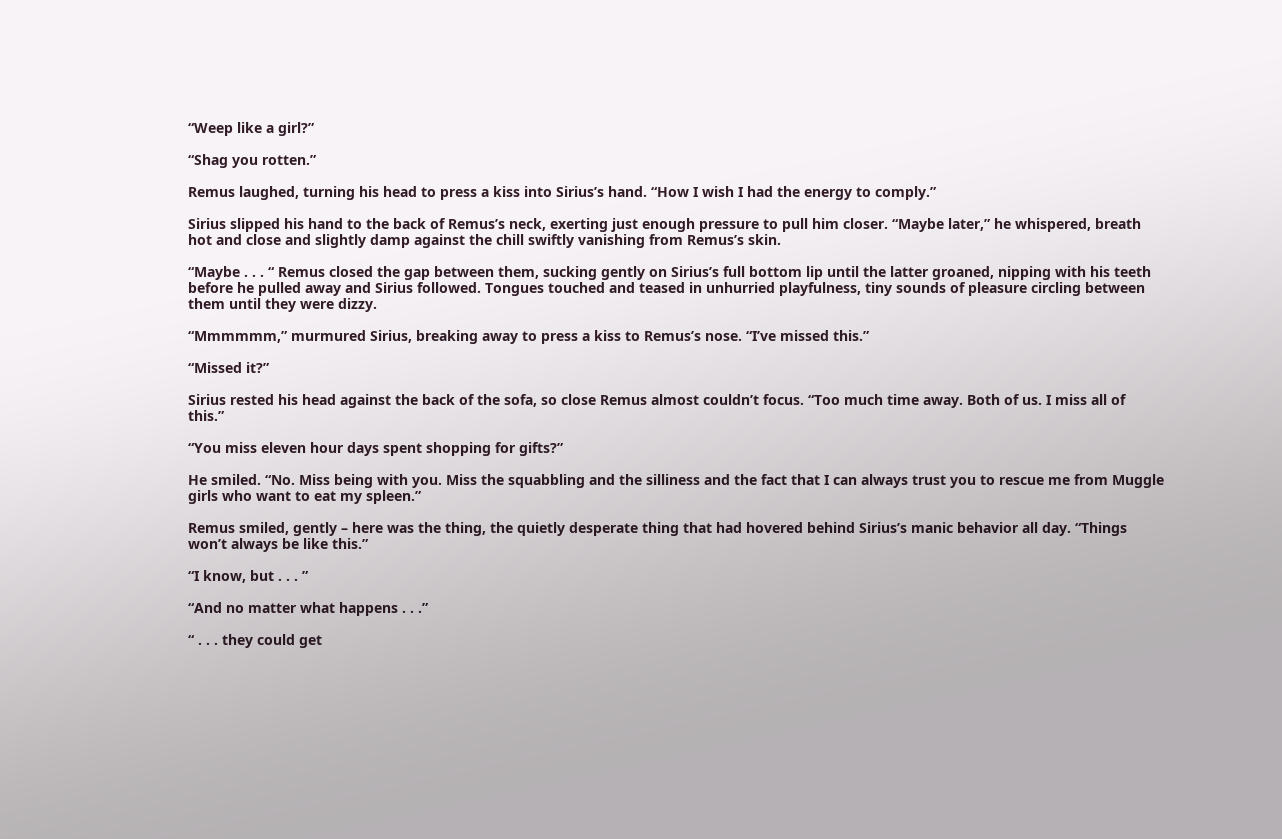“Weep like a girl?”

“Shag you rotten.”

Remus laughed, turning his head to press a kiss into Sirius’s hand. “How I wish I had the energy to comply.”

Sirius slipped his hand to the back of Remus’s neck, exerting just enough pressure to pull him closer. “Maybe later,” he whispered, breath hot and close and slightly damp against the chill swiftly vanishing from Remus’s skin.

“Maybe . . . “ Remus closed the gap between them, sucking gently on Sirius’s full bottom lip until the latter groaned, nipping with his teeth before he pulled away and Sirius followed. Tongues touched and teased in unhurried playfulness, tiny sounds of pleasure circling between them until they were dizzy.

“Mmmmmm,” murmured Sirius, breaking away to press a kiss to Remus’s nose. “I’ve missed this.”

“Missed it?”

Sirius rested his head against the back of the sofa, so close Remus almost couldn’t focus. “Too much time away. Both of us. I miss all of this.”

“You miss eleven hour days spent shopping for gifts?”

He smiled. “No. Miss being with you. Miss the squabbling and the silliness and the fact that I can always trust you to rescue me from Muggle girls who want to eat my spleen.”

Remus smiled, gently – here was the thing, the quietly desperate thing that had hovered behind Sirius’s manic behavior all day. “Things won’t always be like this.”

“I know, but . . . ”

“And no matter what happens . . .”

“ . . . they could get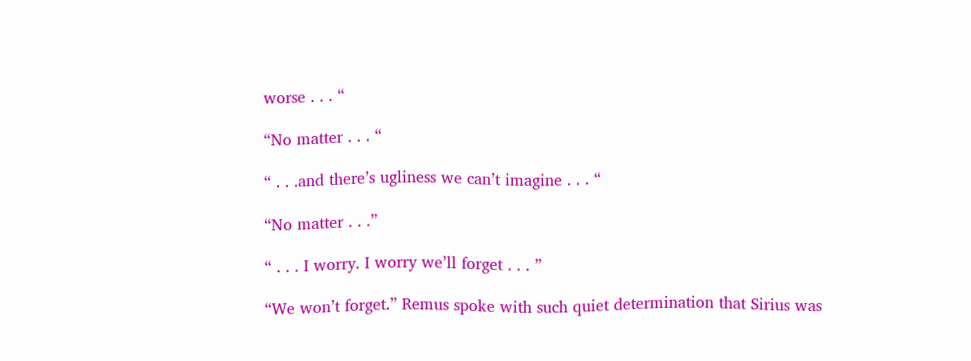worse . . . “

“No matter . . . “

“ . . .and there’s ugliness we can’t imagine . . . “

“No matter . . .”

“ . . . I worry. I worry we’ll forget . . . ”

“We won’t forget.” Remus spoke with such quiet determination that Sirius was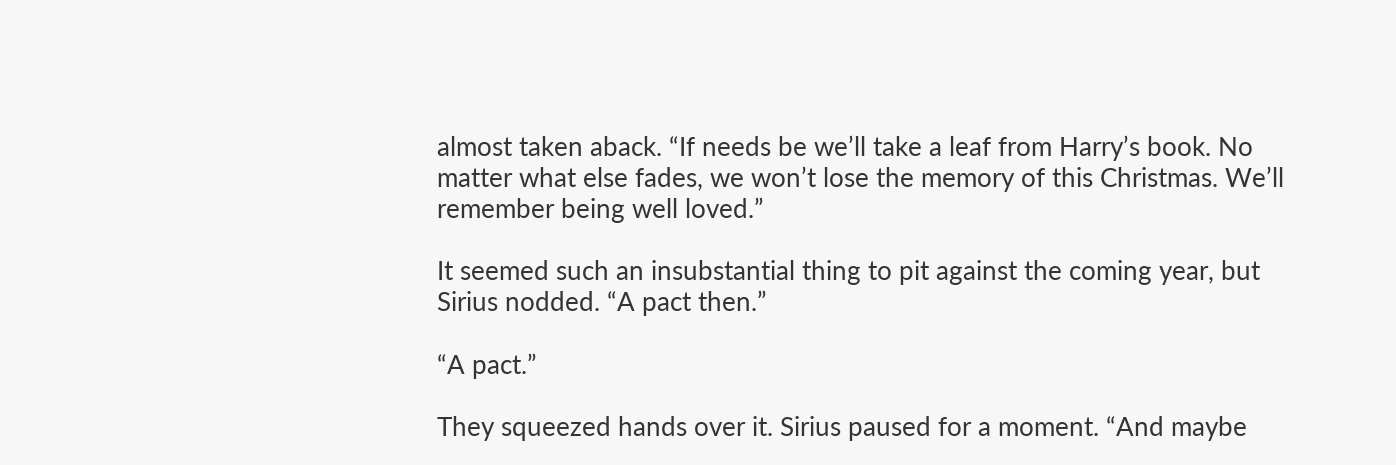almost taken aback. “If needs be we’ll take a leaf from Harry’s book. No matter what else fades, we won’t lose the memory of this Christmas. We’ll remember being well loved.”

It seemed such an insubstantial thing to pit against the coming year, but Sirius nodded. “A pact then.”

“A pact.”

They squeezed hands over it. Sirius paused for a moment. “And maybe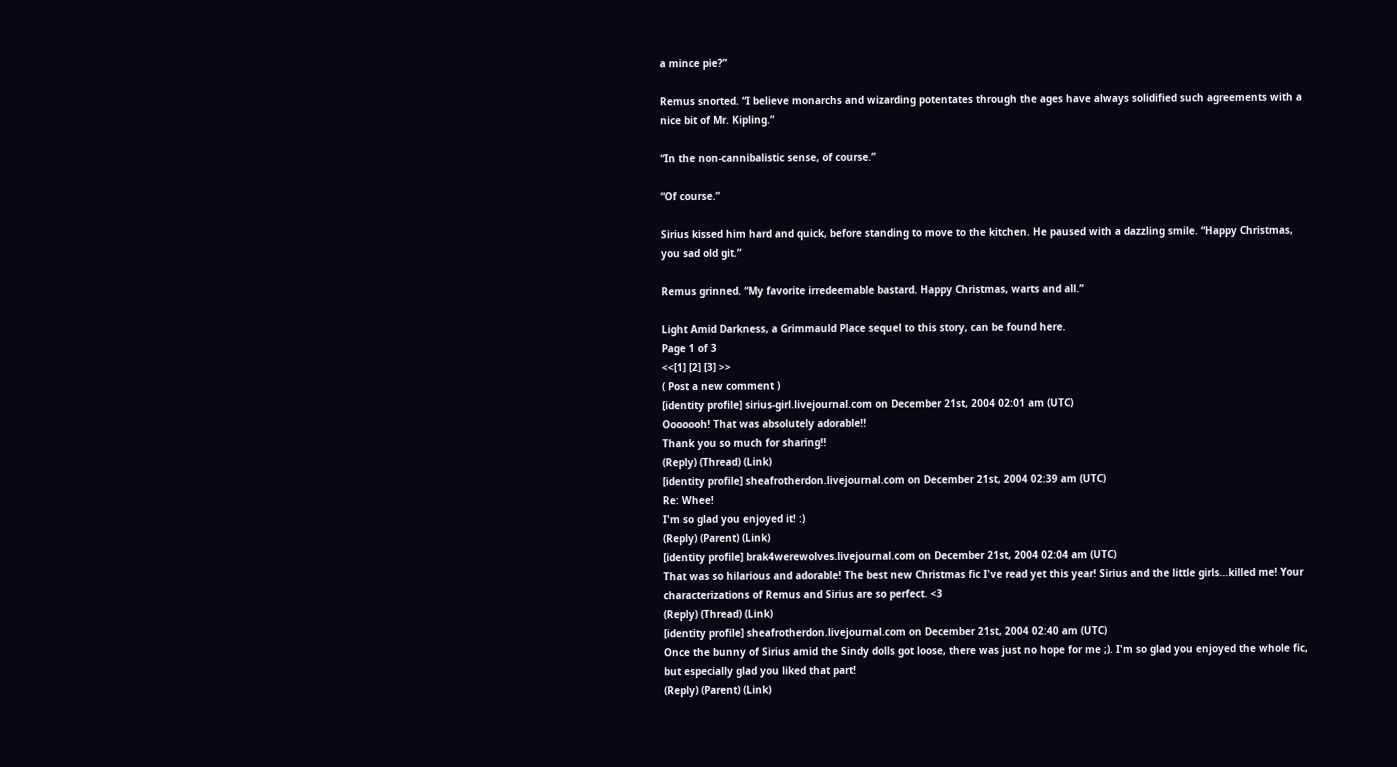a mince pie?”

Remus snorted. “I believe monarchs and wizarding potentates through the ages have always solidified such agreements with a nice bit of Mr. Kipling.”

“In the non-cannibalistic sense, of course.”

“Of course.”

Sirius kissed him hard and quick, before standing to move to the kitchen. He paused with a dazzling smile. “Happy Christmas, you sad old git.”

Remus grinned. “My favorite irredeemable bastard. Happy Christmas, warts and all.”

Light Amid Darkness, a Grimmauld Place sequel to this story, can be found here.
Page 1 of 3
<<[1] [2] [3] >>
( Post a new comment )
[identity profile] sirius-girl.livejournal.com on December 21st, 2004 02:01 am (UTC)
Ooooooh! That was absolutely adorable!!
Thank you so much for sharing!!
(Reply) (Thread) (Link)
[identity profile] sheafrotherdon.livejournal.com on December 21st, 2004 02:39 am (UTC)
Re: Whee!
I'm so glad you enjoyed it! :)
(Reply) (Parent) (Link)
[identity profile] brak4werewolves.livejournal.com on December 21st, 2004 02:04 am (UTC)
That was so hilarious and adorable! The best new Christmas fic I've read yet this year! Sirius and the little girls...killed me! Your characterizations of Remus and Sirius are so perfect. <3
(Reply) (Thread) (Link)
[identity profile] sheafrotherdon.livejournal.com on December 21st, 2004 02:40 am (UTC)
Once the bunny of Sirius amid the Sindy dolls got loose, there was just no hope for me ;). I'm so glad you enjoyed the whole fic, but especially glad you liked that part!
(Reply) (Parent) (Link)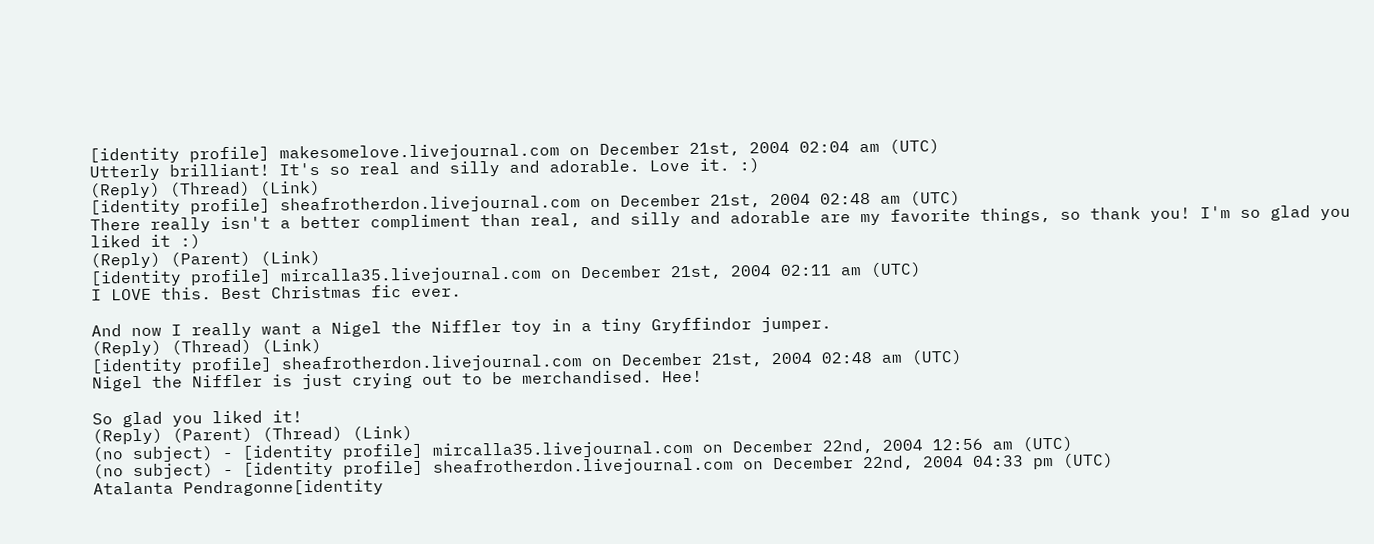[identity profile] makesomelove.livejournal.com on December 21st, 2004 02:04 am (UTC)
Utterly brilliant! It's so real and silly and adorable. Love it. :)
(Reply) (Thread) (Link)
[identity profile] sheafrotherdon.livejournal.com on December 21st, 2004 02:48 am (UTC)
There really isn't a better compliment than real, and silly and adorable are my favorite things, so thank you! I'm so glad you liked it :)
(Reply) (Parent) (Link)
[identity profile] mircalla35.livejournal.com on December 21st, 2004 02:11 am (UTC)
I LOVE this. Best Christmas fic ever.

And now I really want a Nigel the Niffler toy in a tiny Gryffindor jumper.
(Reply) (Thread) (Link)
[identity profile] sheafrotherdon.livejournal.com on December 21st, 2004 02:48 am (UTC)
Nigel the Niffler is just crying out to be merchandised. Hee!

So glad you liked it!
(Reply) (Parent) (Thread) (Link)
(no subject) - [identity profile] mircalla35.livejournal.com on December 22nd, 2004 12:56 am (UTC)
(no subject) - [identity profile] sheafrotherdon.livejournal.com on December 22nd, 2004 04:33 pm (UTC)
Atalanta Pendragonne[identity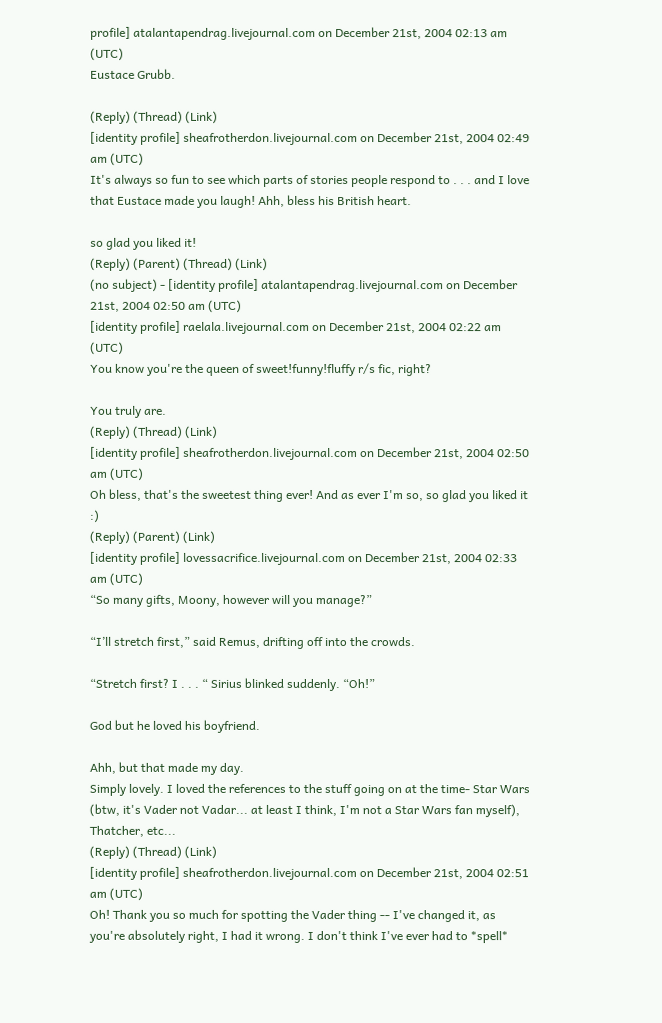profile] atalantapendrag.livejournal.com on December 21st, 2004 02:13 am (UTC)
Eustace Grubb.

(Reply) (Thread) (Link)
[identity profile] sheafrotherdon.livejournal.com on December 21st, 2004 02:49 am (UTC)
It's always so fun to see which parts of stories people respond to . . . and I love that Eustace made you laugh! Ahh, bless his British heart.

so glad you liked it!
(Reply) (Parent) (Thread) (Link)
(no subject) - [identity profile] atalantapendrag.livejournal.com on December 21st, 2004 02:50 am (UTC)
[identity profile] raelala.livejournal.com on December 21st, 2004 02:22 am (UTC)
You know you're the queen of sweet!funny!fluffy r/s fic, right?

You truly are.
(Reply) (Thread) (Link)
[identity profile] sheafrotherdon.livejournal.com on December 21st, 2004 02:50 am (UTC)
Oh bless, that's the sweetest thing ever! And as ever I'm so, so glad you liked it :)
(Reply) (Parent) (Link)
[identity profile] lovessacrifice.livejournal.com on December 21st, 2004 02:33 am (UTC)
“So many gifts, Moony, however will you manage?”

“I’ll stretch first,” said Remus, drifting off into the crowds.

“Stretch first? I . . . “ Sirius blinked suddenly. “Oh!”

God but he loved his boyfriend.

Ahh, but that made my day.
Simply lovely. I loved the references to the stuff going on at the time- Star Wars (btw, it's Vader not Vadar... at least I think, I'm not a Star Wars fan myself), Thatcher, etc...
(Reply) (Thread) (Link)
[identity profile] sheafrotherdon.livejournal.com on December 21st, 2004 02:51 am (UTC)
Oh! Thank you so much for spotting the Vader thing -- I've changed it, as you're absolutely right, I had it wrong. I don't think I've ever had to *spell*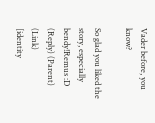Vader before, you know?

So glad you liked the story, especially bendy!Remus :D
(Reply) (Parent) (Link)
[identity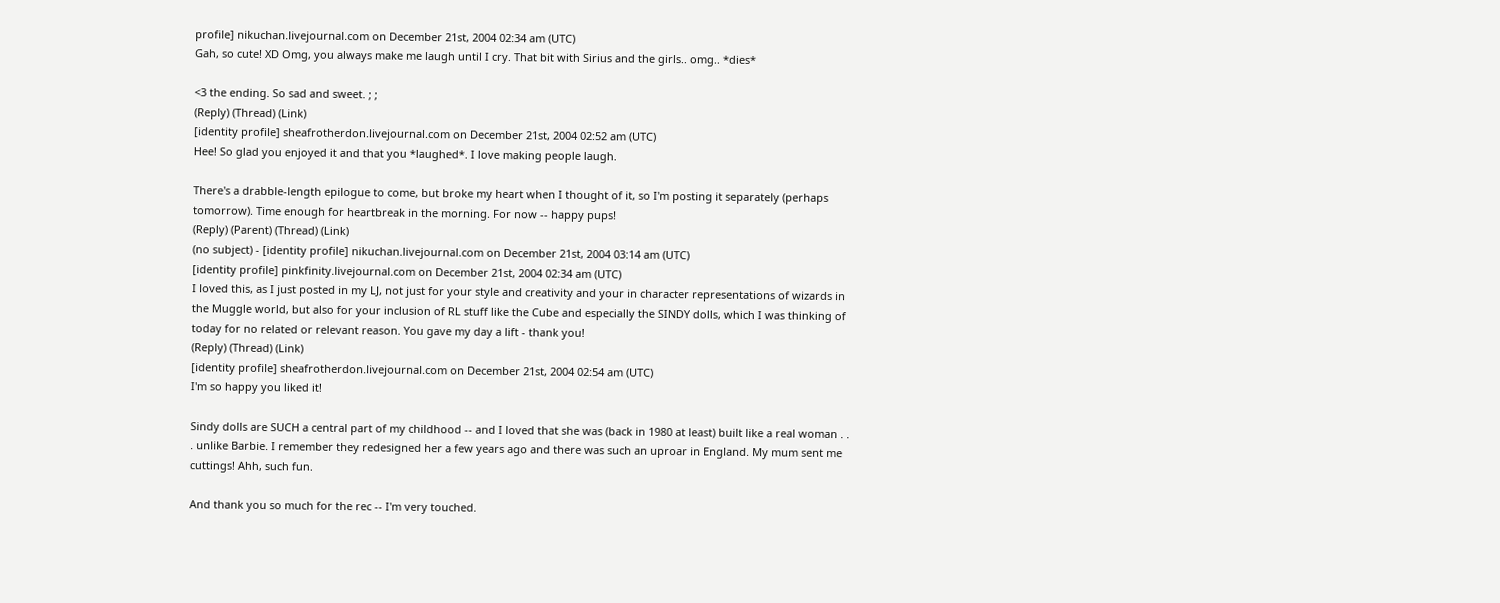profile] nikuchan.livejournal.com on December 21st, 2004 02:34 am (UTC)
Gah, so cute! XD Omg, you always make me laugh until I cry. That bit with Sirius and the girls.. omg.. *dies*

<3 the ending. So sad and sweet. ; ;
(Reply) (Thread) (Link)
[identity profile] sheafrotherdon.livejournal.com on December 21st, 2004 02:52 am (UTC)
Hee! So glad you enjoyed it and that you *laughed*. I love making people laugh.

There's a drabble-length epilogue to come, but broke my heart when I thought of it, so I'm posting it separately (perhaps tomorrow). Time enough for heartbreak in the morning. For now -- happy pups!
(Reply) (Parent) (Thread) (Link)
(no subject) - [identity profile] nikuchan.livejournal.com on December 21st, 2004 03:14 am (UTC)
[identity profile] pinkfinity.livejournal.com on December 21st, 2004 02:34 am (UTC)
I loved this, as I just posted in my LJ, not just for your style and creativity and your in character representations of wizards in the Muggle world, but also for your inclusion of RL stuff like the Cube and especially the SINDY dolls, which I was thinking of today for no related or relevant reason. You gave my day a lift - thank you!
(Reply) (Thread) (Link)
[identity profile] sheafrotherdon.livejournal.com on December 21st, 2004 02:54 am (UTC)
I'm so happy you liked it!

Sindy dolls are SUCH a central part of my childhood -- and I loved that she was (back in 1980 at least) built like a real woman . . . unlike Barbie. I remember they redesigned her a few years ago and there was such an uproar in England. My mum sent me cuttings! Ahh, such fun.

And thank you so much for the rec -- I'm very touched.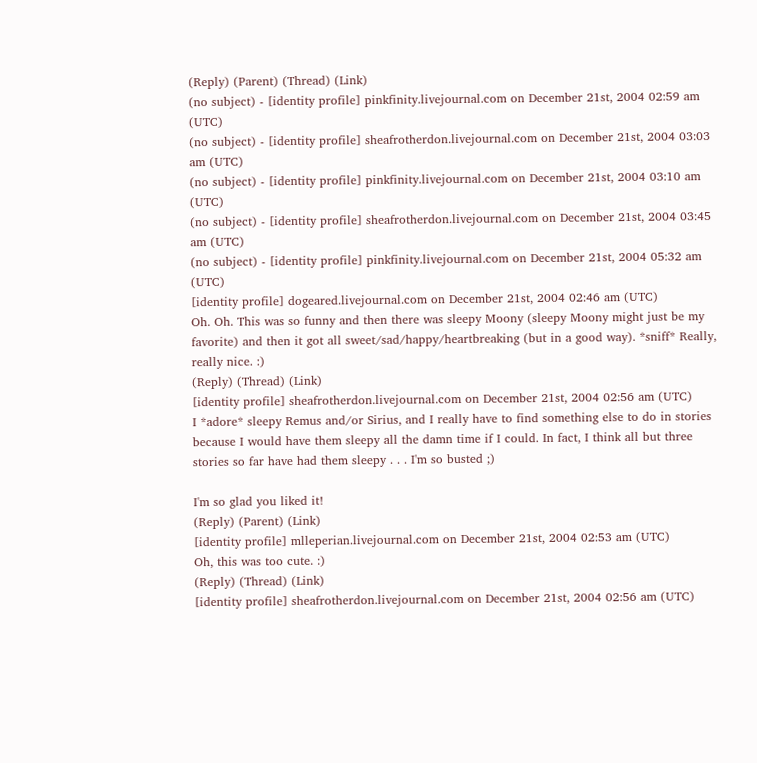(Reply) (Parent) (Thread) (Link)
(no subject) - [identity profile] pinkfinity.livejournal.com on December 21st, 2004 02:59 am (UTC)
(no subject) - [identity profile] sheafrotherdon.livejournal.com on December 21st, 2004 03:03 am (UTC)
(no subject) - [identity profile] pinkfinity.livejournal.com on December 21st, 2004 03:10 am (UTC)
(no subject) - [identity profile] sheafrotherdon.livejournal.com on December 21st, 2004 03:45 am (UTC)
(no subject) - [identity profile] pinkfinity.livejournal.com on December 21st, 2004 05:32 am (UTC)
[identity profile] dogeared.livejournal.com on December 21st, 2004 02:46 am (UTC)
Oh. Oh. This was so funny and then there was sleepy Moony (sleepy Moony might just be my favorite) and then it got all sweet/sad/happy/heartbreaking (but in a good way). *sniff* Really, really nice. :)
(Reply) (Thread) (Link)
[identity profile] sheafrotherdon.livejournal.com on December 21st, 2004 02:56 am (UTC)
I *adore* sleepy Remus and/or Sirius, and I really have to find something else to do in stories because I would have them sleepy all the damn time if I could. In fact, I think all but three stories so far have had them sleepy . . . I'm so busted ;)

I'm so glad you liked it!
(Reply) (Parent) (Link)
[identity profile] mlleperian.livejournal.com on December 21st, 2004 02:53 am (UTC)
Oh, this was too cute. :)
(Reply) (Thread) (Link)
[identity profile] sheafrotherdon.livejournal.com on December 21st, 2004 02:56 am (UTC)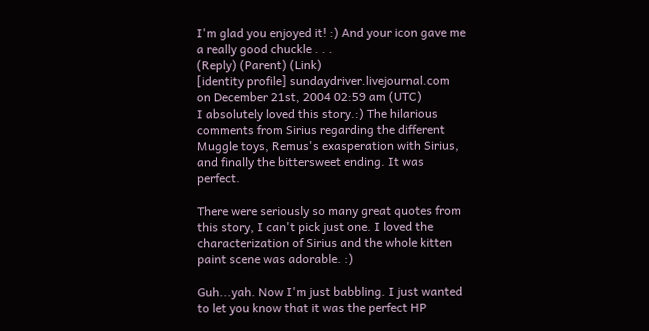I'm glad you enjoyed it! :) And your icon gave me a really good chuckle . . .
(Reply) (Parent) (Link)
[identity profile] sundaydriver.livejournal.com on December 21st, 2004 02:59 am (UTC)
I absolutely loved this story.:) The hilarious comments from Sirius regarding the different Muggle toys, Remus's exasperation with Sirius, and finally the bittersweet ending. It was perfect.

There were seriously so many great quotes from this story, I can't pick just one. I loved the characterization of Sirius and the whole kitten paint scene was adorable. :)

Guh...yah. Now I'm just babbling. I just wanted to let you know that it was the perfect HP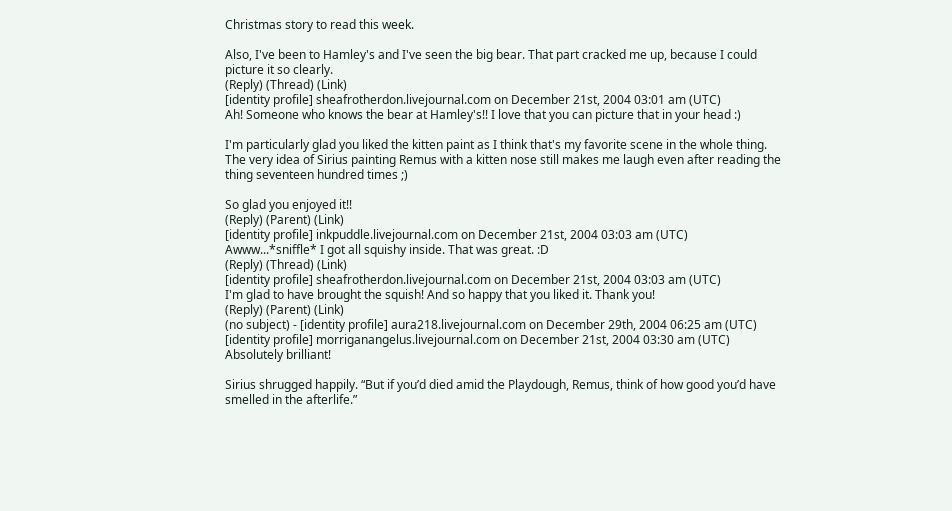Christmas story to read this week.

Also, I've been to Hamley's and I've seen the big bear. That part cracked me up, because I could picture it so clearly.
(Reply) (Thread) (Link)
[identity profile] sheafrotherdon.livejournal.com on December 21st, 2004 03:01 am (UTC)
Ah! Someone who knows the bear at Hamley's!! I love that you can picture that in your head :)

I'm particularly glad you liked the kitten paint as I think that's my favorite scene in the whole thing. The very idea of Sirius painting Remus with a kitten nose still makes me laugh even after reading the thing seventeen hundred times ;)

So glad you enjoyed it!!
(Reply) (Parent) (Link)
[identity profile] inkpuddle.livejournal.com on December 21st, 2004 03:03 am (UTC)
Awww...*sniffle* I got all squishy inside. That was great. :D
(Reply) (Thread) (Link)
[identity profile] sheafrotherdon.livejournal.com on December 21st, 2004 03:03 am (UTC)
I'm glad to have brought the squish! And so happy that you liked it. Thank you!
(Reply) (Parent) (Link)
(no subject) - [identity profile] aura218.livejournal.com on December 29th, 2004 06:25 am (UTC)
[identity profile] morriganangelus.livejournal.com on December 21st, 2004 03:30 am (UTC)
Absolutely brilliant!

Sirius shrugged happily. “But if you’d died amid the Playdough, Remus, think of how good you’d have smelled in the afterlife.”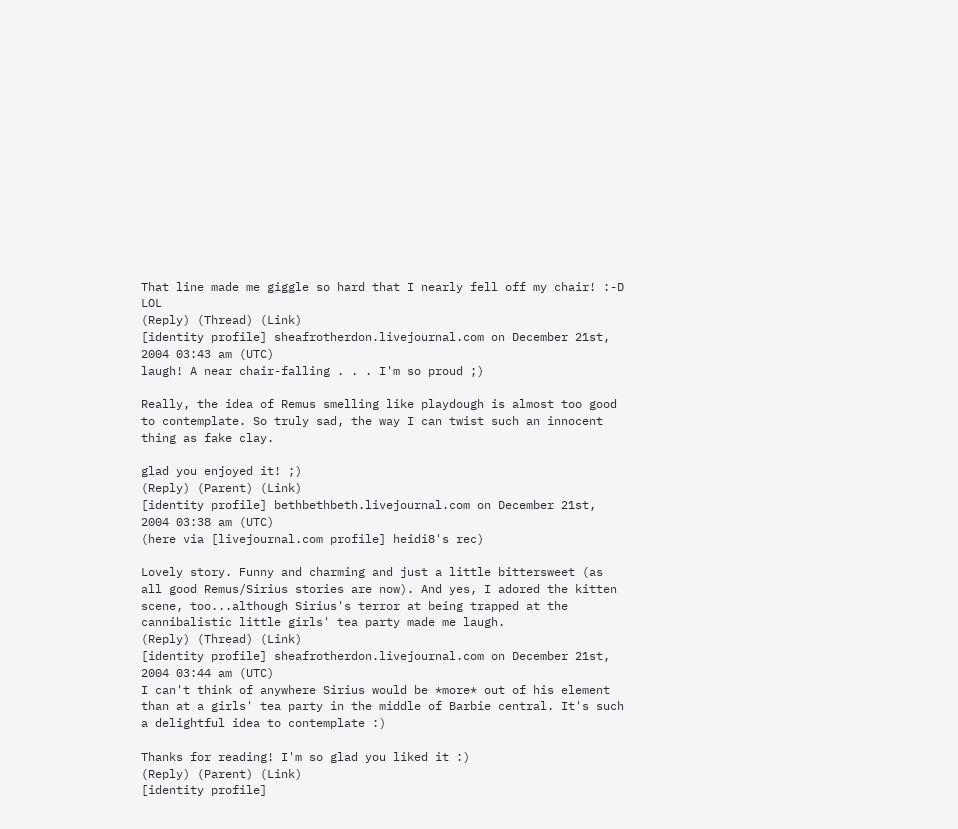That line made me giggle so hard that I nearly fell off my chair! :-D LOL
(Reply) (Thread) (Link)
[identity profile] sheafrotherdon.livejournal.com on December 21st, 2004 03:43 am (UTC)
laugh! A near chair-falling . . . I'm so proud ;)

Really, the idea of Remus smelling like playdough is almost too good to contemplate. So truly sad, the way I can twist such an innocent thing as fake clay.

glad you enjoyed it! ;)
(Reply) (Parent) (Link)
[identity profile] bethbethbeth.livejournal.com on December 21st, 2004 03:38 am (UTC)
(here via [livejournal.com profile] heidi8's rec)

Lovely story. Funny and charming and just a little bittersweet (as all good Remus/Sirius stories are now). And yes, I adored the kitten scene, too...although Sirius's terror at being trapped at the cannibalistic little girls' tea party made me laugh.
(Reply) (Thread) (Link)
[identity profile] sheafrotherdon.livejournal.com on December 21st, 2004 03:44 am (UTC)
I can't think of anywhere Sirius would be *more* out of his element than at a girls' tea party in the middle of Barbie central. It's such a delightful idea to contemplate :)

Thanks for reading! I'm so glad you liked it :)
(Reply) (Parent) (Link)
[identity profile]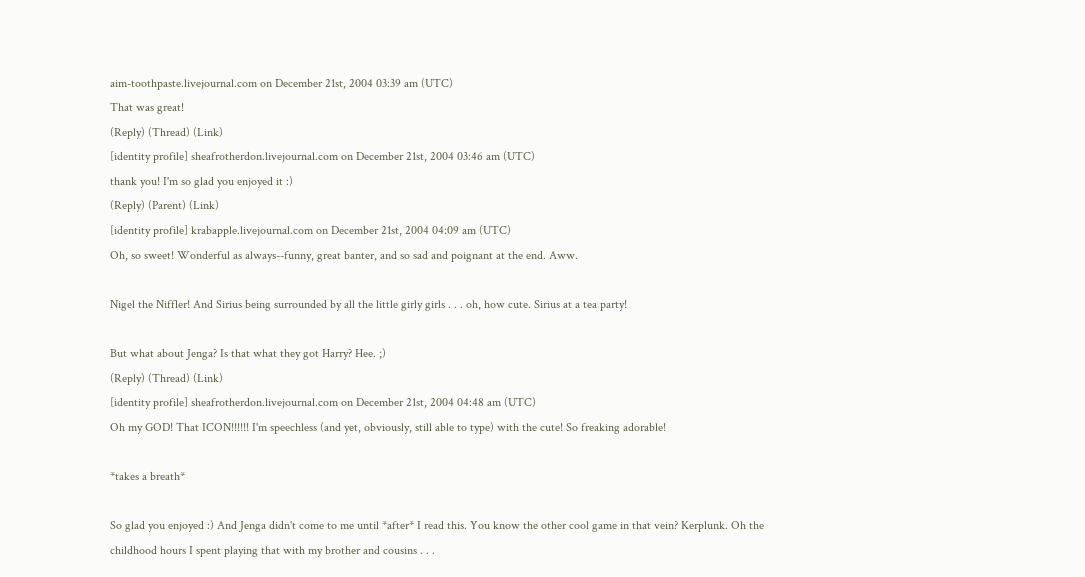aim-toothpaste.livejournal.com on December 21st, 2004 03:39 am (UTC)
That was great!
(Reply) (Thread) (Link)
[identity profile] sheafrotherdon.livejournal.com on December 21st, 2004 03:46 am (UTC)
thank you! I'm so glad you enjoyed it :)
(Reply) (Parent) (Link)
[identity profile] krabapple.livejournal.com on December 21st, 2004 04:09 am (UTC)
Oh, so sweet! Wonderful as always--funny, great banter, and so sad and poignant at the end. Aww.

Nigel the Niffler! And Sirius being surrounded by all the little girly girls . . . oh, how cute. Sirius at a tea party!

But what about Jenga? Is that what they got Harry? Hee. ;)
(Reply) (Thread) (Link)
[identity profile] sheafrotherdon.livejournal.com on December 21st, 2004 04:48 am (UTC)
Oh my GOD! That ICON!!!!!! I'm speechless (and yet, obviously, still able to type) with the cute! So freaking adorable!

*takes a breath*

So glad you enjoyed :) And Jenga didn't come to me until *after* I read this. You know the other cool game in that vein? Kerplunk. Oh the childhood hours I spent playing that with my brother and cousins . . .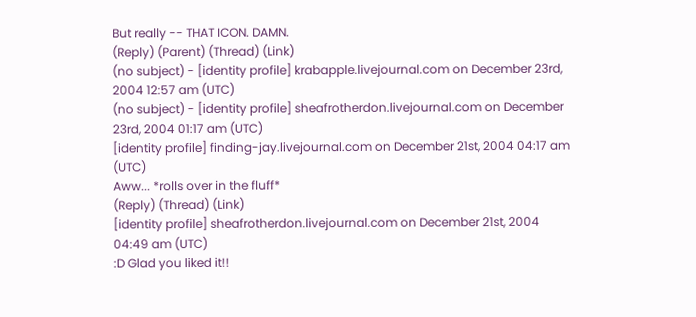But really -- THAT ICON. DAMN.
(Reply) (Parent) (Thread) (Link)
(no subject) - [identity profile] krabapple.livejournal.com on December 23rd, 2004 12:57 am (UTC)
(no subject) - [identity profile] sheafrotherdon.livejournal.com on December 23rd, 2004 01:17 am (UTC)
[identity profile] finding-jay.livejournal.com on December 21st, 2004 04:17 am (UTC)
Aww... *rolls over in the fluff*
(Reply) (Thread) (Link)
[identity profile] sheafrotherdon.livejournal.com on December 21st, 2004 04:49 am (UTC)
:D Glad you liked it!!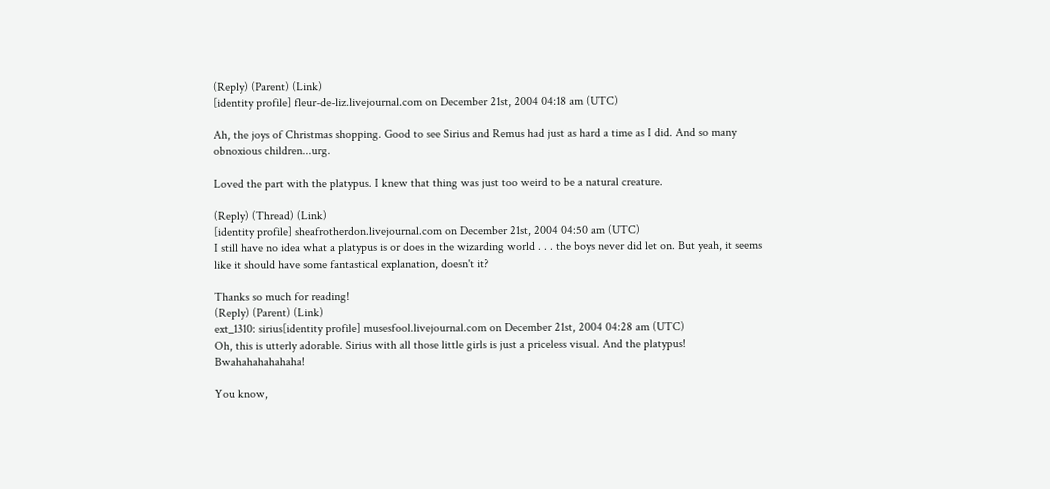(Reply) (Parent) (Link)
[identity profile] fleur-de-liz.livejournal.com on December 21st, 2004 04:18 am (UTC)

Ah, the joys of Christmas shopping. Good to see Sirius and Remus had just as hard a time as I did. And so many obnoxious children...urg.

Loved the part with the platypus. I knew that thing was just too weird to be a natural creature.

(Reply) (Thread) (Link)
[identity profile] sheafrotherdon.livejournal.com on December 21st, 2004 04:50 am (UTC)
I still have no idea what a platypus is or does in the wizarding world . . . the boys never did let on. But yeah, it seems like it should have some fantastical explanation, doesn't it?

Thanks so much for reading!
(Reply) (Parent) (Link)
ext_1310: sirius[identity profile] musesfool.livejournal.com on December 21st, 2004 04:28 am (UTC)
Oh, this is utterly adorable. Sirius with all those little girls is just a priceless visual. And the platypus! Bwahahahahahaha!

You know,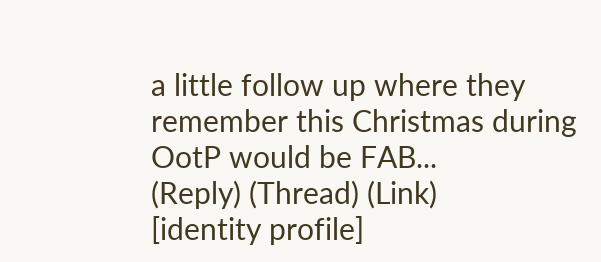a little follow up where they remember this Christmas during OotP would be FAB...
(Reply) (Thread) (Link)
[identity profile]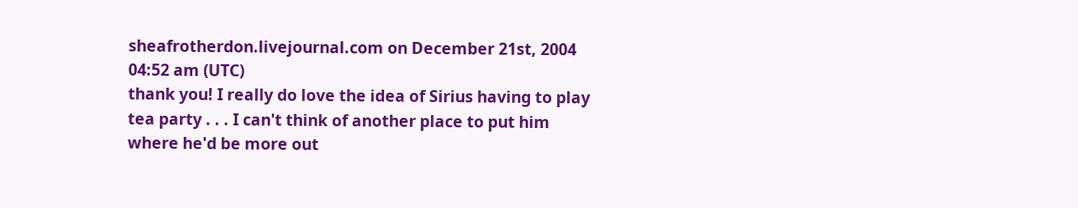sheafrotherdon.livejournal.com on December 21st, 2004 04:52 am (UTC)
thank you! I really do love the idea of Sirius having to play tea party . . . I can't think of another place to put him where he'd be more out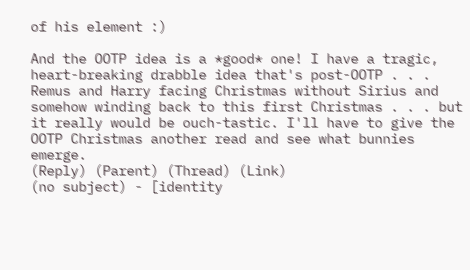of his element :)

And the OOTP idea is a *good* one! I have a tragic, heart-breaking drabble idea that's post-OOTP . . . Remus and Harry facing Christmas without Sirius and somehow winding back to this first Christmas . . . but it really would be ouch-tastic. I'll have to give the OOTP Christmas another read and see what bunnies emerge.
(Reply) (Parent) (Thread) (Link)
(no subject) - [identity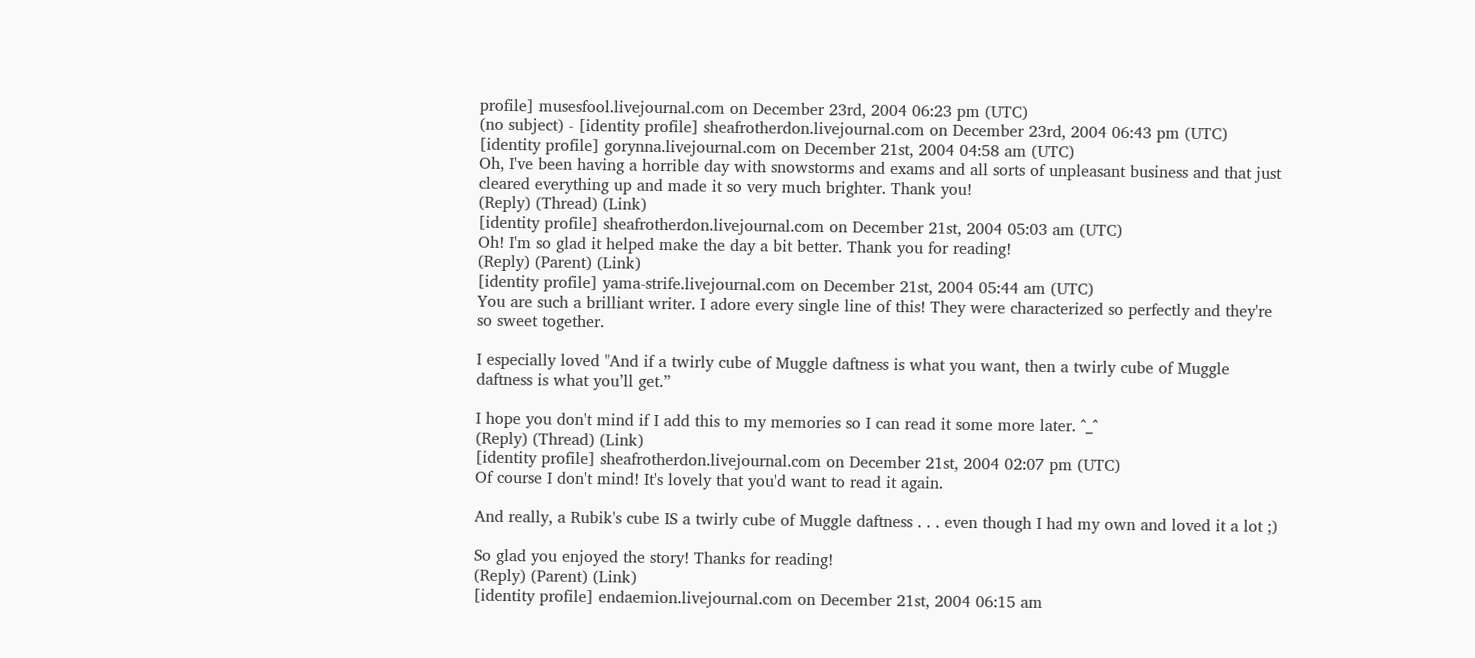profile] musesfool.livejournal.com on December 23rd, 2004 06:23 pm (UTC)
(no subject) - [identity profile] sheafrotherdon.livejournal.com on December 23rd, 2004 06:43 pm (UTC)
[identity profile] gorynna.livejournal.com on December 21st, 2004 04:58 am (UTC)
Oh, I've been having a horrible day with snowstorms and exams and all sorts of unpleasant business and that just cleared everything up and made it so very much brighter. Thank you!
(Reply) (Thread) (Link)
[identity profile] sheafrotherdon.livejournal.com on December 21st, 2004 05:03 am (UTC)
Oh! I'm so glad it helped make the day a bit better. Thank you for reading!
(Reply) (Parent) (Link)
[identity profile] yama-strife.livejournal.com on December 21st, 2004 05:44 am (UTC)
You are such a brilliant writer. I adore every single line of this! They were characterized so perfectly and they're so sweet together.

I especially loved "And if a twirly cube of Muggle daftness is what you want, then a twirly cube of Muggle daftness is what you’ll get.”

I hope you don't mind if I add this to my memories so I can read it some more later. ^_^
(Reply) (Thread) (Link)
[identity profile] sheafrotherdon.livejournal.com on December 21st, 2004 02:07 pm (UTC)
Of course I don't mind! It's lovely that you'd want to read it again.

And really, a Rubik's cube IS a twirly cube of Muggle daftness . . . even though I had my own and loved it a lot ;)

So glad you enjoyed the story! Thanks for reading!
(Reply) (Parent) (Link)
[identity profile] endaemion.livejournal.com on December 21st, 2004 06:15 am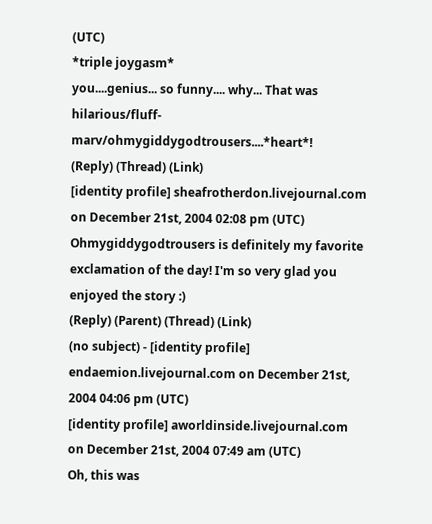(UTC)
*triple joygasm*
you....genius... so funny.... why... That was hilarious/fluff-marv/ohmygiddygodtrousers....*heart*!
(Reply) (Thread) (Link)
[identity profile] sheafrotherdon.livejournal.com on December 21st, 2004 02:08 pm (UTC)
Ohmygiddygodtrousers is definitely my favorite exclamation of the day! I'm so very glad you enjoyed the story :)
(Reply) (Parent) (Thread) (Link)
(no subject) - [identity profile] endaemion.livejournal.com on December 21st, 2004 04:06 pm (UTC)
[identity profile] aworldinside.livejournal.com on December 21st, 2004 07:49 am (UTC)
Oh, this was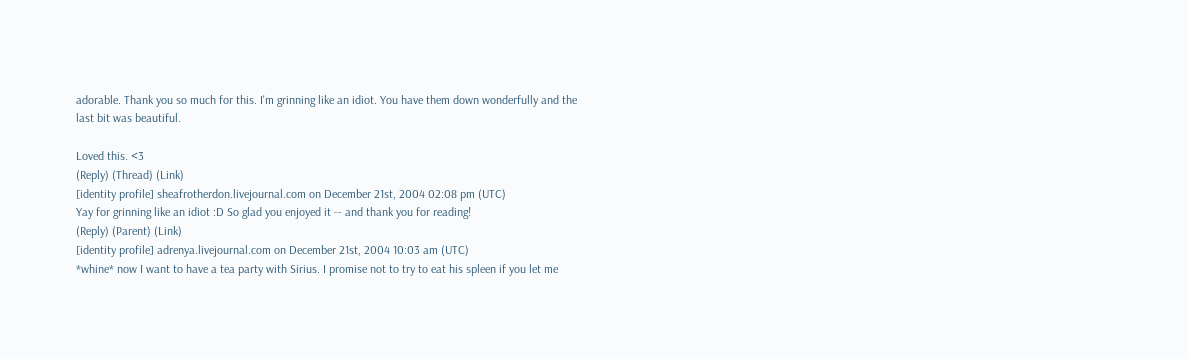adorable. Thank you so much for this. I'm grinning like an idiot. You have them down wonderfully and the last bit was beautiful.

Loved this. <3
(Reply) (Thread) (Link)
[identity profile] sheafrotherdon.livejournal.com on December 21st, 2004 02:08 pm (UTC)
Yay for grinning like an idiot :D So glad you enjoyed it -- and thank you for reading!
(Reply) (Parent) (Link)
[identity profile] adrenya.livejournal.com on December 21st, 2004 10:03 am (UTC)
*whine* now I want to have a tea party with Sirius. I promise not to try to eat his spleen if you let me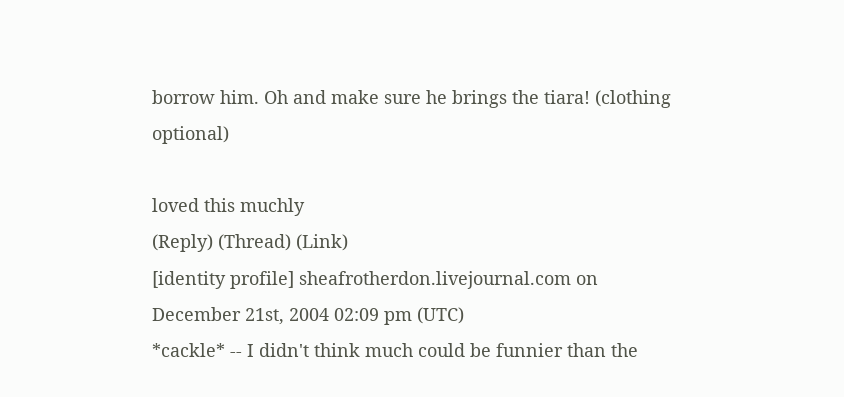borrow him. Oh and make sure he brings the tiara! (clothing optional)

loved this muchly
(Reply) (Thread) (Link)
[identity profile] sheafrotherdon.livejournal.com on December 21st, 2004 02:09 pm (UTC)
*cackle* -- I didn't think much could be funnier than the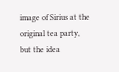image of Sirius at the original tea party, but the idea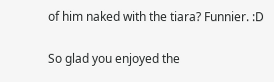of him naked with the tiara? Funnier. :D

So glad you enjoyed the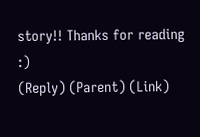story!! Thanks for reading :)
(Reply) (Parent) (Link)